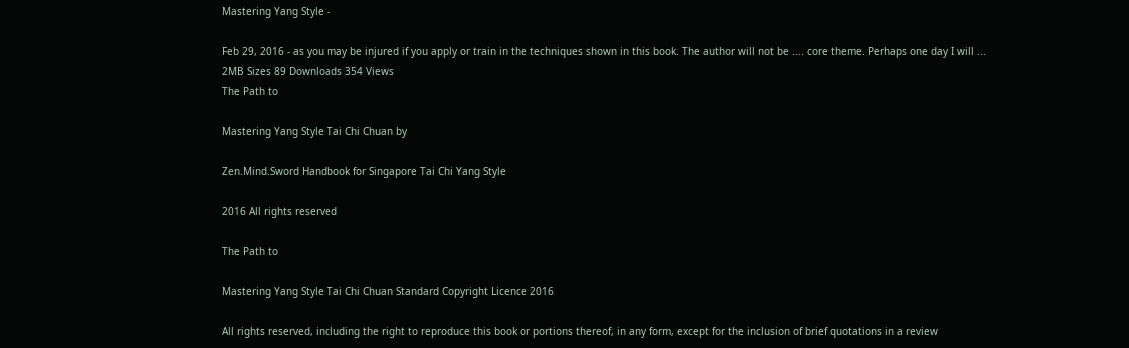Mastering Yang Style -

Feb 29, 2016 - as you may be injured if you apply or train in the techniques shown in this book. The author will not be .... core theme. Perhaps one day I will ...
2MB Sizes 89 Downloads 354 Views
The Path to

Mastering Yang Style Tai Chi Chuan by

Zen.Mind.Sword Handbook for Singapore Tai Chi Yang Style

2016 All rights reserved

The Path to

Mastering Yang Style Tai Chi Chuan Standard Copyright Licence 2016

All rights reserved, including the right to reproduce this book or portions thereof, in any form, except for the inclusion of brief quotations in a review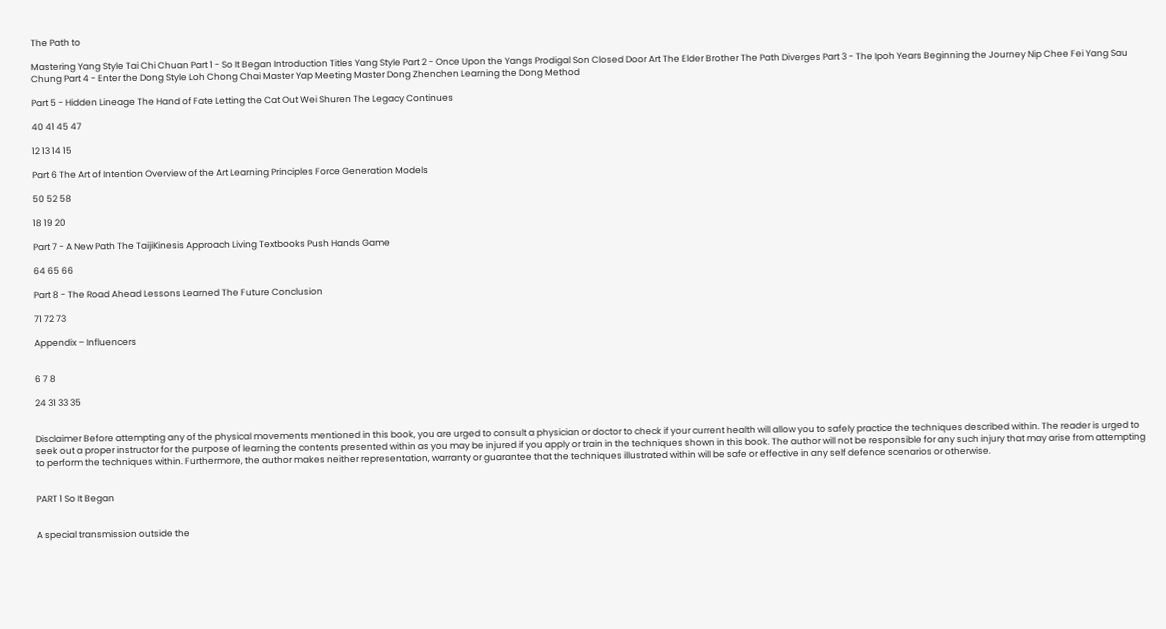The Path to

Mastering Yang Style Tai Chi Chuan Part 1 - So It Began Introduction Titles Yang Style Part 2 - Once Upon the Yangs Prodigal Son Closed Door Art The Elder Brother The Path Diverges Part 3 - The Ipoh Years Beginning the Journey Nip Chee Fei Yang Sau Chung Part 4 - Enter the Dong Style Loh Chong Chai Master Yap Meeting Master Dong Zhenchen Learning the Dong Method

Part 5 - Hidden Lineage The Hand of Fate Letting the Cat Out Wei Shuren The Legacy Continues

40 41 45 47

12 13 14 15

Part 6 The Art of Intention Overview of the Art Learning Principles Force Generation Models

50 52 58

18 19 20

Part 7 - A New Path The TaijiKinesis Approach Living Textbooks Push Hands Game

64 65 66

Part 8 - The Road Ahead Lessons Learned The Future Conclusion

71 72 73

Appendix – Influencers


6 7 8

24 31 33 35


Disclaimer Before attempting any of the physical movements mentioned in this book, you are urged to consult a physician or doctor to check if your current health will allow you to safely practice the techniques described within. The reader is urged to seek out a proper instructor for the purpose of learning the contents presented within as you may be injured if you apply or train in the techniques shown in this book. The author will not be responsible for any such injury that may arise from attempting to perform the techniques within. Furthermore, the author makes neither representation, warranty or guarantee that the techniques illustrated within will be safe or effective in any self defence scenarios or otherwise.


PART 1 So It Began


A special transmission outside the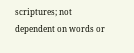scriptures; not dependent on words or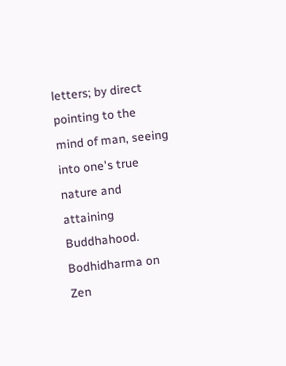letters; by direct pointing to the mind of man, seeing into one's true nature and attaining Buddhahood. Bodhidharma on Zen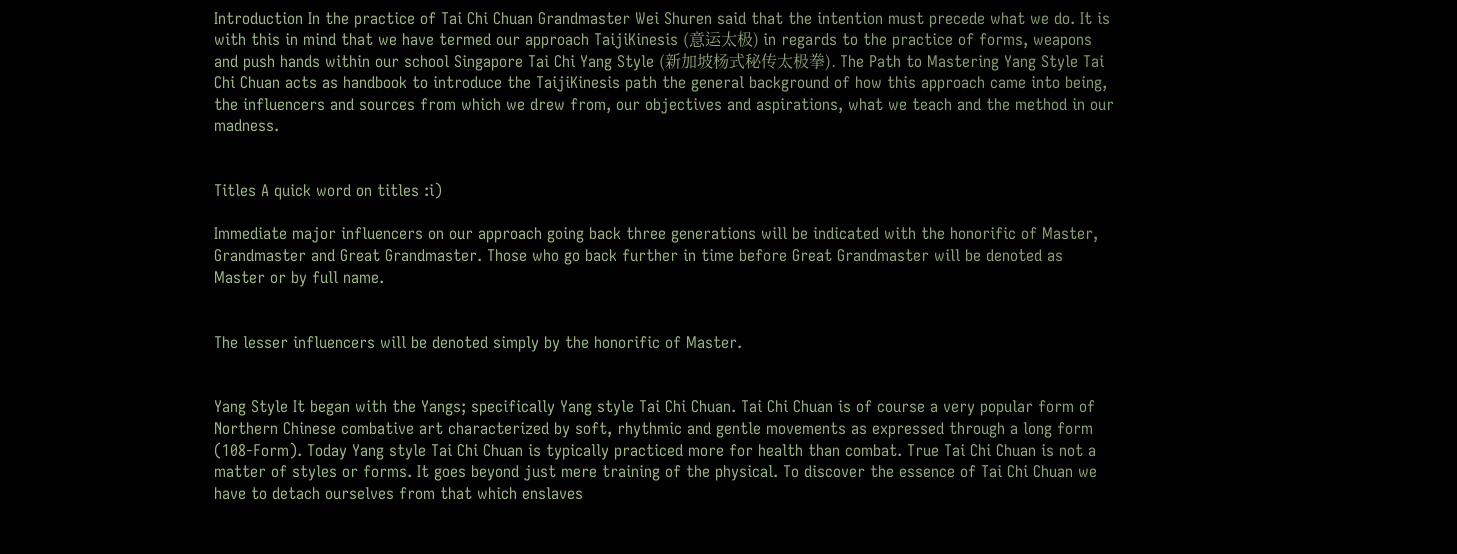Introduction In the practice of Tai Chi Chuan Grandmaster Wei Shuren said that the intention must precede what we do. It is with this in mind that we have termed our approach TaijiKinesis (意运太极) in regards to the practice of forms, weapons and push hands within our school Singapore Tai Chi Yang Style (新加坡杨式秘传太极拳). The Path to Mastering Yang Style Tai Chi Chuan acts as handbook to introduce the TaijiKinesis path the general background of how this approach came into being, the influencers and sources from which we drew from, our objectives and aspirations, what we teach and the method in our madness.


Titles A quick word on titles :i)

Immediate major influencers on our approach going back three generations will be indicated with the honorific of Master, Grandmaster and Great Grandmaster. Those who go back further in time before Great Grandmaster will be denoted as Master or by full name.


The lesser influencers will be denoted simply by the honorific of Master.


Yang Style It began with the Yangs; specifically Yang style Tai Chi Chuan. Tai Chi Chuan is of course a very popular form of Northern Chinese combative art characterized by soft, rhythmic and gentle movements as expressed through a long form (108-Form). Today Yang style Tai Chi Chuan is typically practiced more for health than combat. True Tai Chi Chuan is not a matter of styles or forms. It goes beyond just mere training of the physical. To discover the essence of Tai Chi Chuan we have to detach ourselves from that which enslaves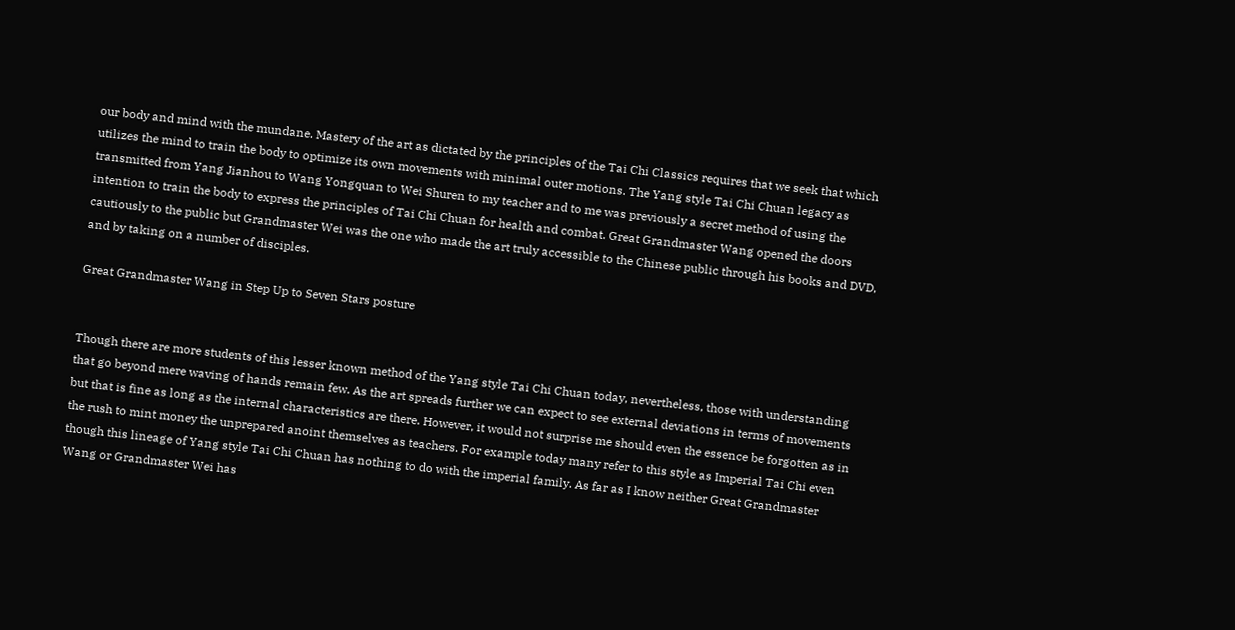our body and mind with the mundane. Mastery of the art as dictated by the principles of the Tai Chi Classics requires that we seek that which utilizes the mind to train the body to optimize its own movements with minimal outer motions. The Yang style Tai Chi Chuan legacy as transmitted from Yang Jianhou to Wang Yongquan to Wei Shuren to my teacher and to me was previously a secret method of using the intention to train the body to express the principles of Tai Chi Chuan for health and combat. Great Grandmaster Wang opened the doors cautiously to the public but Grandmaster Wei was the one who made the art truly accessible to the Chinese public through his books and DVD, and by taking on a number of disciples.

Great Grandmaster Wang in Step Up to Seven Stars posture


Though there are more students of this lesser known method of the Yang style Tai Chi Chuan today, nevertheless, those with understanding that go beyond mere waving of hands remain few. As the art spreads further we can expect to see external deviations in terms of movements but that is fine as long as the internal characteristics are there. However, it would not surprise me should even the essence be forgotten as in the rush to mint money the unprepared anoint themselves as teachers. For example today many refer to this style as Imperial Tai Chi even though this lineage of Yang style Tai Chi Chuan has nothing to do with the imperial family. As far as I know neither Great Grandmaster Wang or Grandmaster Wei has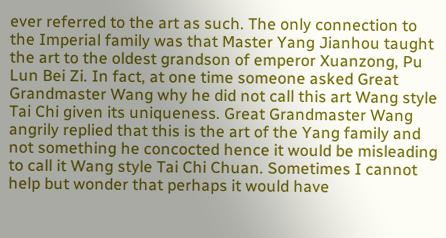ever referred to the art as such. The only connection to the Imperial family was that Master Yang Jianhou taught the art to the oldest grandson of emperor Xuanzong, Pu Lun Bei Zi. In fact, at one time someone asked Great Grandmaster Wang why he did not call this art Wang style Tai Chi given its uniqueness. Great Grandmaster Wang angrily replied that this is the art of the Yang family and not something he concocted hence it would be misleading to call it Wang style Tai Chi Chuan. Sometimes I cannot help but wonder that perhaps it would have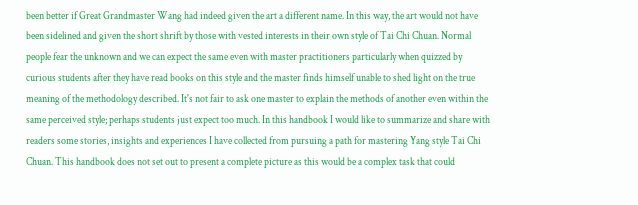been better if Great Grandmaster Wang had indeed given the art a different name. In this way, the art would not have been sidelined and given the short shrift by those with vested interests in their own style of Tai Chi Chuan. Normal people fear the unknown and we can expect the same even with master practitioners particularly when quizzed by curious students after they have read books on this style and the master finds himself unable to shed light on the true meaning of the methodology described. It's not fair to ask one master to explain the methods of another even within the same perceived style; perhaps students just expect too much. In this handbook I would like to summarize and share with readers some stories, insights and experiences I have collected from pursuing a path for mastering Yang style Tai Chi Chuan. This handbook does not set out to present a complete picture as this would be a complex task that could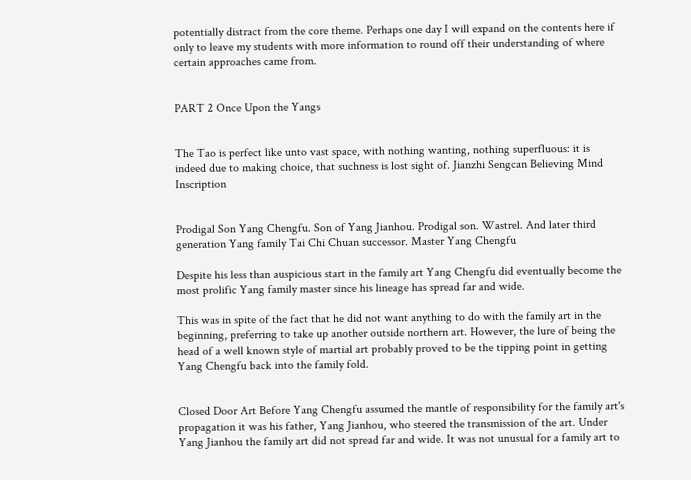potentially distract from the core theme. Perhaps one day I will expand on the contents here if only to leave my students with more information to round off their understanding of where certain approaches came from.


PART 2 Once Upon the Yangs


The Tao is perfect like unto vast space, with nothing wanting, nothing superfluous: it is indeed due to making choice, that suchness is lost sight of. Jianzhi Sengcan Believing Mind Inscription


Prodigal Son Yang Chengfu. Son of Yang Jianhou. Prodigal son. Wastrel. And later third generation Yang family Tai Chi Chuan successor. Master Yang Chengfu

Despite his less than auspicious start in the family art Yang Chengfu did eventually become the most prolific Yang family master since his lineage has spread far and wide.

This was in spite of the fact that he did not want anything to do with the family art in the beginning, preferring to take up another outside northern art. However, the lure of being the head of a well known style of martial art probably proved to be the tipping point in getting Yang Chengfu back into the family fold.


Closed Door Art Before Yang Chengfu assumed the mantle of responsibility for the family art's propagation it was his father, Yang Jianhou, who steered the transmission of the art. Under Yang Jianhou the family art did not spread far and wide. It was not unusual for a family art to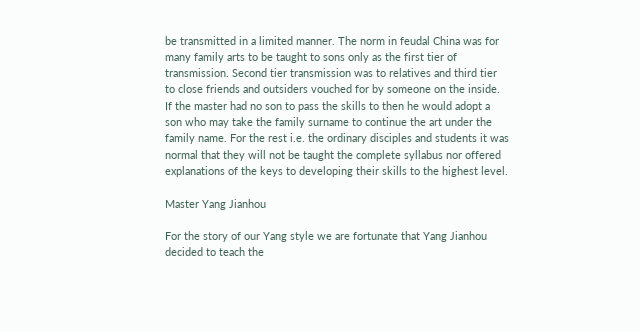be transmitted in a limited manner. The norm in feudal China was for many family arts to be taught to sons only as the first tier of transmission. Second tier transmission was to relatives and third tier to close friends and outsiders vouched for by someone on the inside. If the master had no son to pass the skills to then he would adopt a son who may take the family surname to continue the art under the family name. For the rest i.e. the ordinary disciples and students it was normal that they will not be taught the complete syllabus nor offered explanations of the keys to developing their skills to the highest level.

Master Yang Jianhou

For the story of our Yang style we are fortunate that Yang Jianhou decided to teach the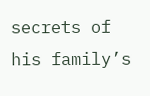secrets of his family’s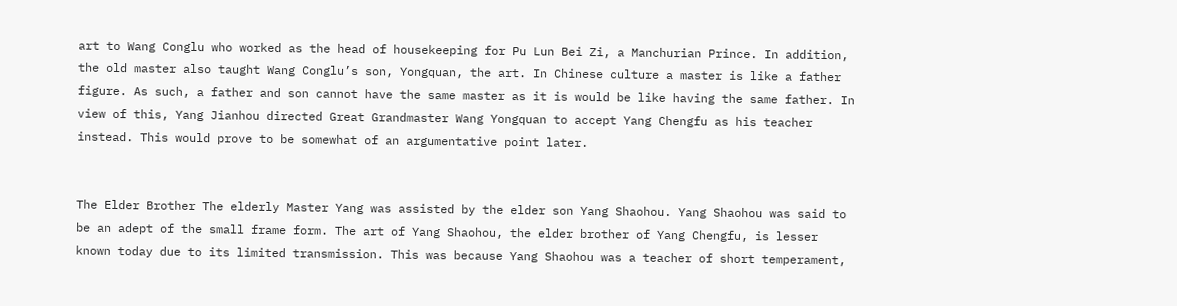art to Wang Conglu who worked as the head of housekeeping for Pu Lun Bei Zi, a Manchurian Prince. In addition, the old master also taught Wang Conglu’s son, Yongquan, the art. In Chinese culture a master is like a father figure. As such, a father and son cannot have the same master as it is would be like having the same father. In view of this, Yang Jianhou directed Great Grandmaster Wang Yongquan to accept Yang Chengfu as his teacher instead. This would prove to be somewhat of an argumentative point later.


The Elder Brother The elderly Master Yang was assisted by the elder son Yang Shaohou. Yang Shaohou was said to be an adept of the small frame form. The art of Yang Shaohou, the elder brother of Yang Chengfu, is lesser known today due to its limited transmission. This was because Yang Shaohou was a teacher of short temperament,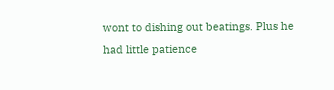wont to dishing out beatings. Plus he had little patience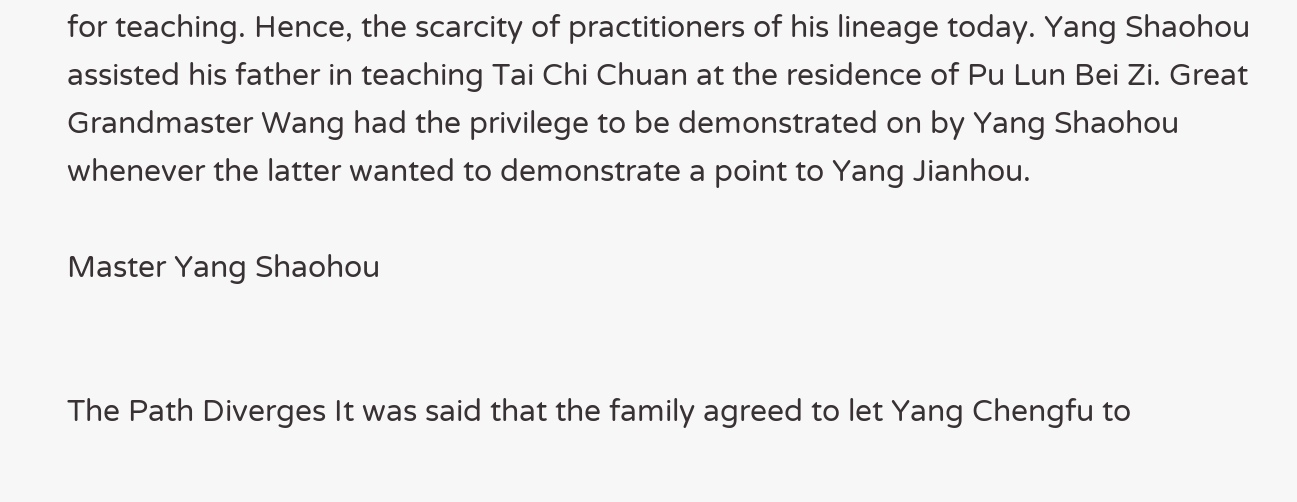for teaching. Hence, the scarcity of practitioners of his lineage today. Yang Shaohou assisted his father in teaching Tai Chi Chuan at the residence of Pu Lun Bei Zi. Great Grandmaster Wang had the privilege to be demonstrated on by Yang Shaohou whenever the latter wanted to demonstrate a point to Yang Jianhou.

Master Yang Shaohou


The Path Diverges It was said that the family agreed to let Yang Chengfu to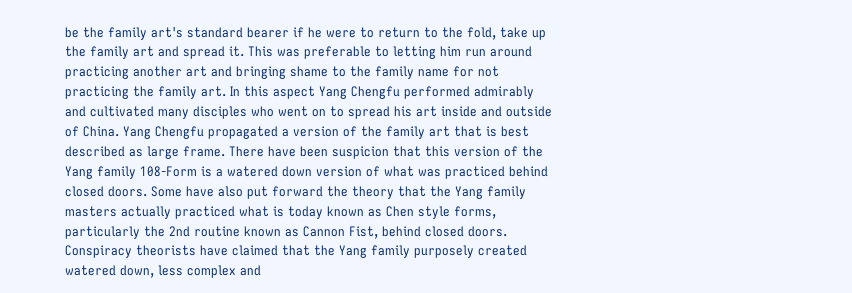be the family art's standard bearer if he were to return to the fold, take up the family art and spread it. This was preferable to letting him run around practicing another art and bringing shame to the family name for not practicing the family art. In this aspect Yang Chengfu performed admirably and cultivated many disciples who went on to spread his art inside and outside of China. Yang Chengfu propagated a version of the family art that is best described as large frame. There have been suspicion that this version of the Yang family 108-Form is a watered down version of what was practiced behind closed doors. Some have also put forward the theory that the Yang family masters actually practiced what is today known as Chen style forms, particularly the 2nd routine known as Cannon Fist, behind closed doors. Conspiracy theorists have claimed that the Yang family purposely created watered down, less complex and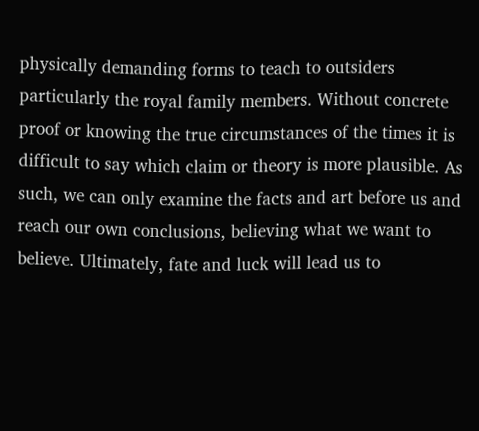physically demanding forms to teach to outsiders particularly the royal family members. Without concrete proof or knowing the true circumstances of the times it is difficult to say which claim or theory is more plausible. As such, we can only examine the facts and art before us and reach our own conclusions, believing what we want to believe. Ultimately, fate and luck will lead us to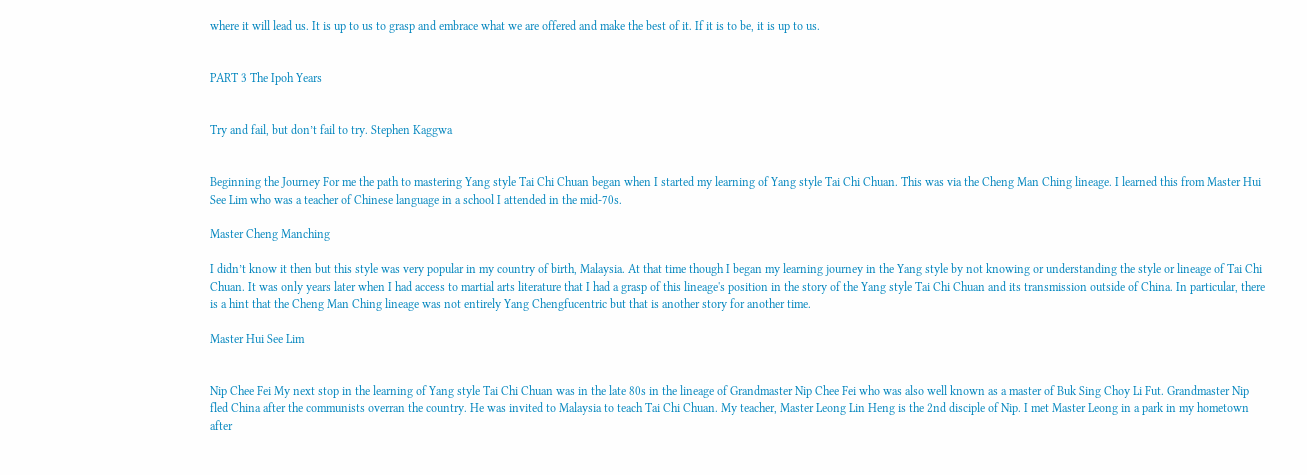where it will lead us. It is up to us to grasp and embrace what we are offered and make the best of it. If it is to be, it is up to us.


PART 3 The Ipoh Years


Try and fail, but don’t fail to try. Stephen Kaggwa


Beginning the Journey For me the path to mastering Yang style Tai Chi Chuan began when I started my learning of Yang style Tai Chi Chuan. This was via the Cheng Man Ching lineage. I learned this from Master Hui See Lim who was a teacher of Chinese language in a school I attended in the mid-70s.

Master Cheng Manching

I didn’t know it then but this style was very popular in my country of birth, Malaysia. At that time though I began my learning journey in the Yang style by not knowing or understanding the style or lineage of Tai Chi Chuan. It was only years later when I had access to martial arts literature that I had a grasp of this lineage's position in the story of the Yang style Tai Chi Chuan and its transmission outside of China. In particular, there is a hint that the Cheng Man Ching lineage was not entirely Yang Chengfucentric but that is another story for another time.

Master Hui See Lim


Nip Chee Fei My next stop in the learning of Yang style Tai Chi Chuan was in the late 80s in the lineage of Grandmaster Nip Chee Fei who was also well known as a master of Buk Sing Choy Li Fut. Grandmaster Nip fled China after the communists overran the country. He was invited to Malaysia to teach Tai Chi Chuan. My teacher, Master Leong Lin Heng is the 2nd disciple of Nip. I met Master Leong in a park in my hometown after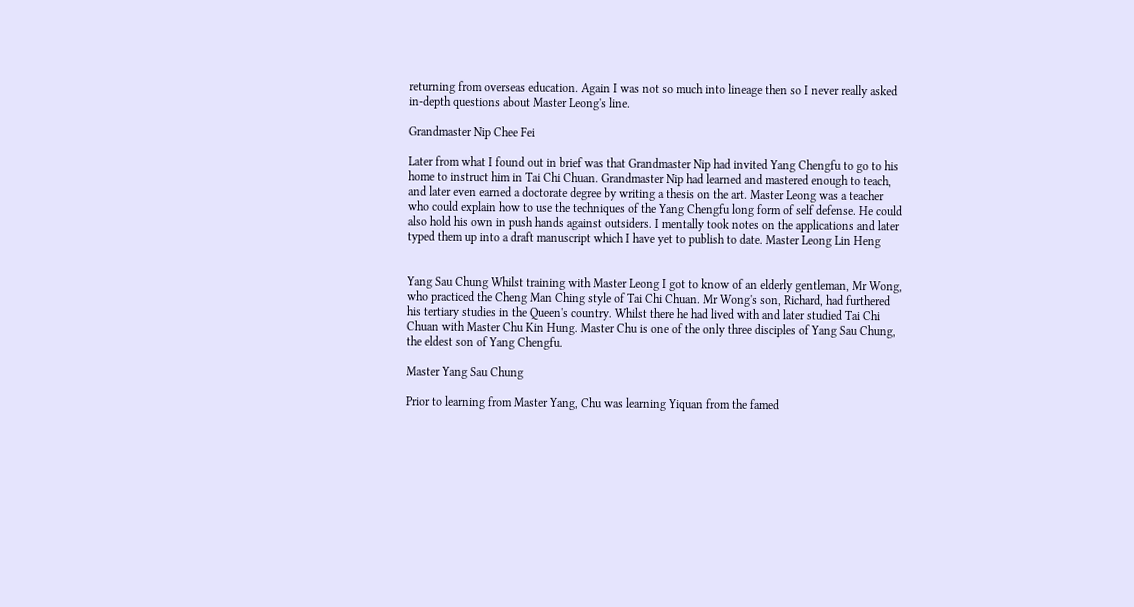returning from overseas education. Again I was not so much into lineage then so I never really asked in-depth questions about Master Leong's line.

Grandmaster Nip Chee Fei

Later from what I found out in brief was that Grandmaster Nip had invited Yang Chengfu to go to his home to instruct him in Tai Chi Chuan. Grandmaster Nip had learned and mastered enough to teach, and later even earned a doctorate degree by writing a thesis on the art. Master Leong was a teacher who could explain how to use the techniques of the Yang Chengfu long form of self defense. He could also hold his own in push hands against outsiders. I mentally took notes on the applications and later typed them up into a draft manuscript which I have yet to publish to date. Master Leong Lin Heng


Yang Sau Chung Whilst training with Master Leong I got to know of an elderly gentleman, Mr Wong, who practiced the Cheng Man Ching style of Tai Chi Chuan. Mr Wong's son, Richard, had furthered his tertiary studies in the Queen's country. Whilst there he had lived with and later studied Tai Chi Chuan with Master Chu Kin Hung. Master Chu is one of the only three disciples of Yang Sau Chung, the eldest son of Yang Chengfu.

Master Yang Sau Chung

Prior to learning from Master Yang, Chu was learning Yiquan from the famed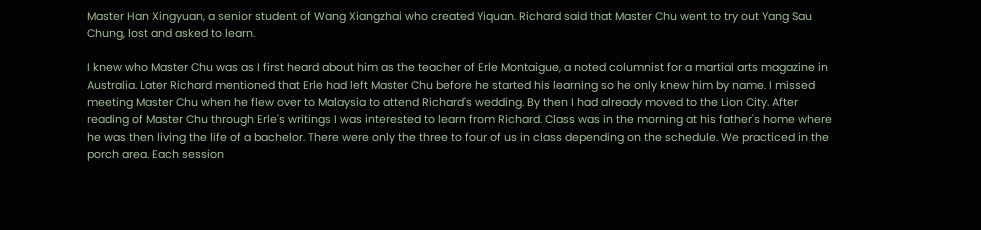Master Han Xingyuan, a senior student of Wang Xiangzhai who created Yiquan. Richard said that Master Chu went to try out Yang Sau Chung, lost and asked to learn.

I knew who Master Chu was as I first heard about him as the teacher of Erle Montaigue, a noted columnist for a martial arts magazine in Australia. Later Richard mentioned that Erle had left Master Chu before he started his learning so he only knew him by name. I missed meeting Master Chu when he flew over to Malaysia to attend Richard's wedding. By then I had already moved to the Lion City. After reading of Master Chu through Erle's writings I was interested to learn from Richard. Class was in the morning at his father's home where he was then living the life of a bachelor. There were only the three to four of us in class depending on the schedule. We practiced in the porch area. Each session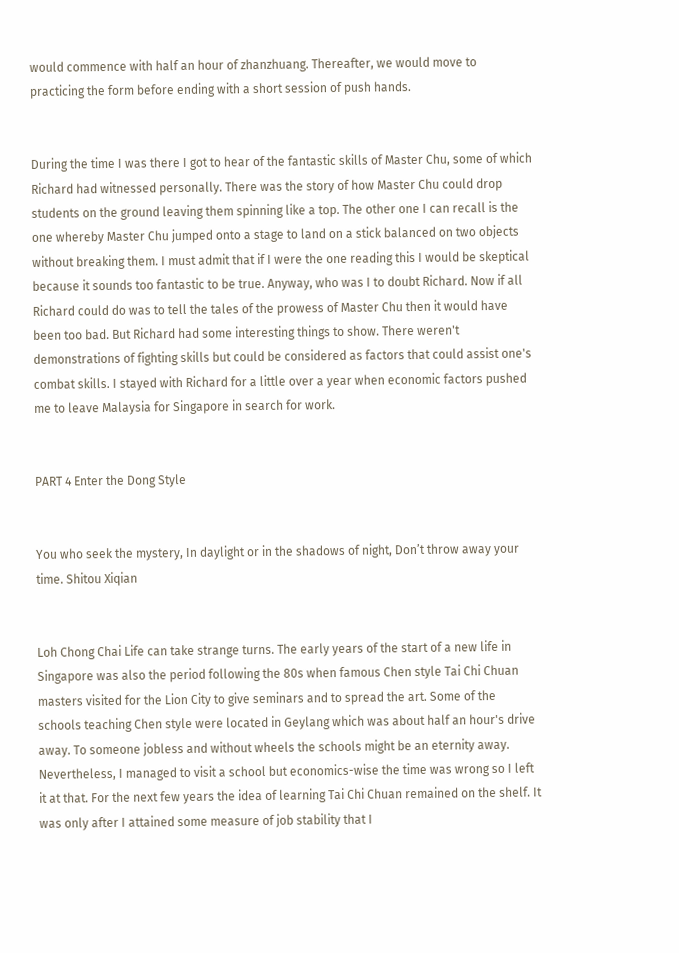would commence with half an hour of zhanzhuang. Thereafter, we would move to practicing the form before ending with a short session of push hands.


During the time I was there I got to hear of the fantastic skills of Master Chu, some of which Richard had witnessed personally. There was the story of how Master Chu could drop students on the ground leaving them spinning like a top. The other one I can recall is the one whereby Master Chu jumped onto a stage to land on a stick balanced on two objects without breaking them. I must admit that if I were the one reading this I would be skeptical because it sounds too fantastic to be true. Anyway, who was I to doubt Richard. Now if all Richard could do was to tell the tales of the prowess of Master Chu then it would have been too bad. But Richard had some interesting things to show. There weren't demonstrations of fighting skills but could be considered as factors that could assist one's combat skills. I stayed with Richard for a little over a year when economic factors pushed me to leave Malaysia for Singapore in search for work.


PART 4 Enter the Dong Style


You who seek the mystery, In daylight or in the shadows of night, Don’t throw away your time. Shitou Xiqian


Loh Chong Chai Life can take strange turns. The early years of the start of a new life in Singapore was also the period following the 80s when famous Chen style Tai Chi Chuan masters visited for the Lion City to give seminars and to spread the art. Some of the schools teaching Chen style were located in Geylang which was about half an hour's drive away. To someone jobless and without wheels the schools might be an eternity away. Nevertheless, I managed to visit a school but economics-wise the time was wrong so I left it at that. For the next few years the idea of learning Tai Chi Chuan remained on the shelf. It was only after I attained some measure of job stability that I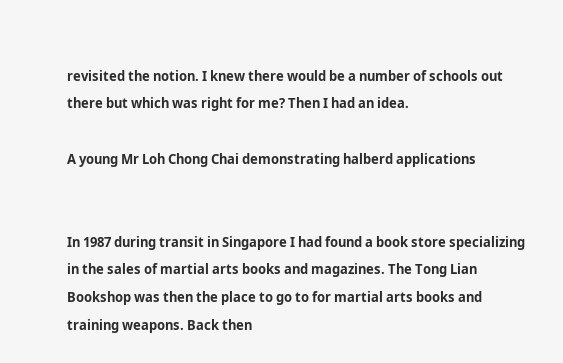revisited the notion. I knew there would be a number of schools out there but which was right for me? Then I had an idea.

A young Mr Loh Chong Chai demonstrating halberd applications


In 1987 during transit in Singapore I had found a book store specializing in the sales of martial arts books and magazines. The Tong Lian Bookshop was then the place to go to for martial arts books and training weapons. Back then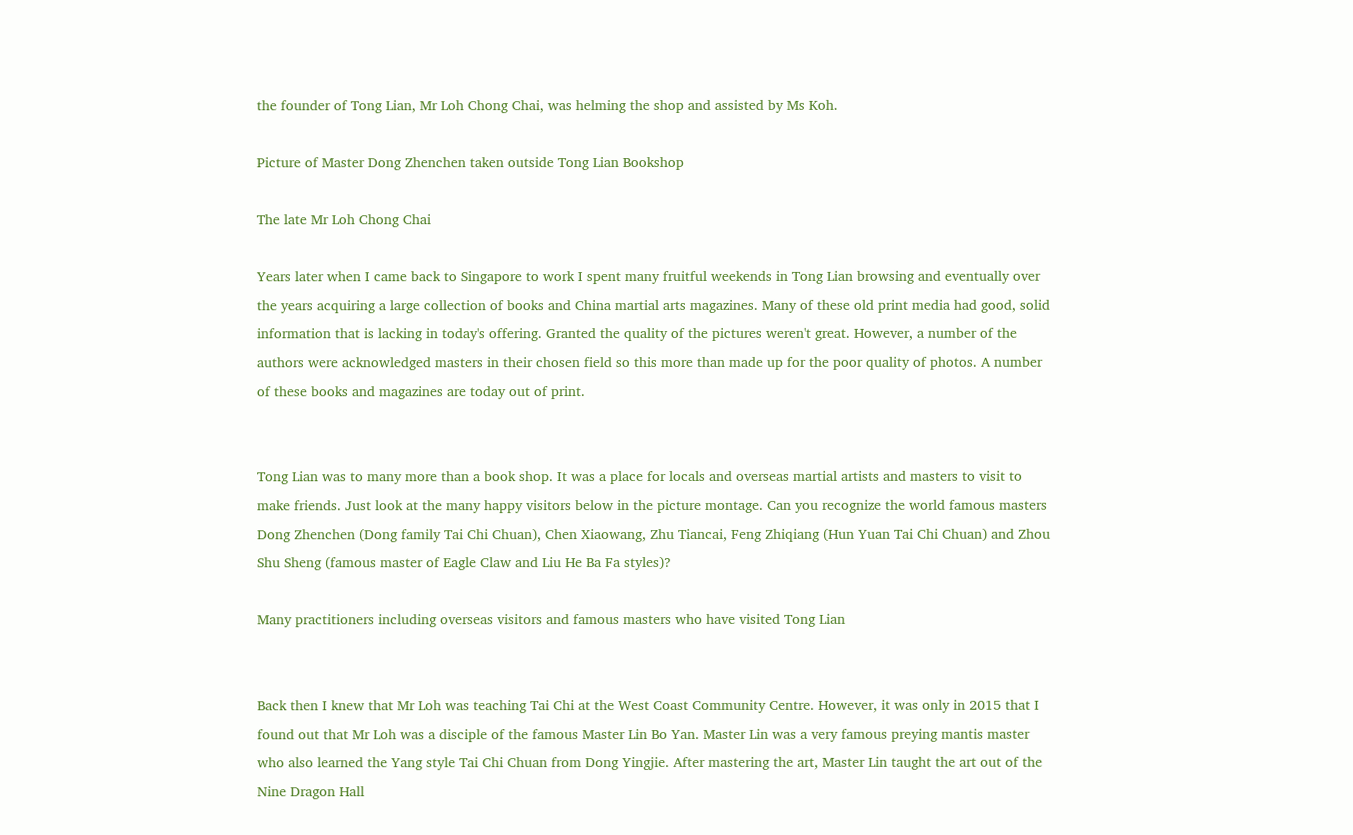the founder of Tong Lian, Mr Loh Chong Chai, was helming the shop and assisted by Ms Koh.

Picture of Master Dong Zhenchen taken outside Tong Lian Bookshop

The late Mr Loh Chong Chai

Years later when I came back to Singapore to work I spent many fruitful weekends in Tong Lian browsing and eventually over the years acquiring a large collection of books and China martial arts magazines. Many of these old print media had good, solid information that is lacking in today's offering. Granted the quality of the pictures weren't great. However, a number of the authors were acknowledged masters in their chosen field so this more than made up for the poor quality of photos. A number of these books and magazines are today out of print.


Tong Lian was to many more than a book shop. It was a place for locals and overseas martial artists and masters to visit to make friends. Just look at the many happy visitors below in the picture montage. Can you recognize the world famous masters Dong Zhenchen (Dong family Tai Chi Chuan), Chen Xiaowang, Zhu Tiancai, Feng Zhiqiang (Hun Yuan Tai Chi Chuan) and Zhou Shu Sheng (famous master of Eagle Claw and Liu He Ba Fa styles)?

Many practitioners including overseas visitors and famous masters who have visited Tong Lian


Back then I knew that Mr Loh was teaching Tai Chi at the West Coast Community Centre. However, it was only in 2015 that I found out that Mr Loh was a disciple of the famous Master Lin Bo Yan. Master Lin was a very famous preying mantis master who also learned the Yang style Tai Chi Chuan from Dong Yingjie. After mastering the art, Master Lin taught the art out of the Nine Dragon Hall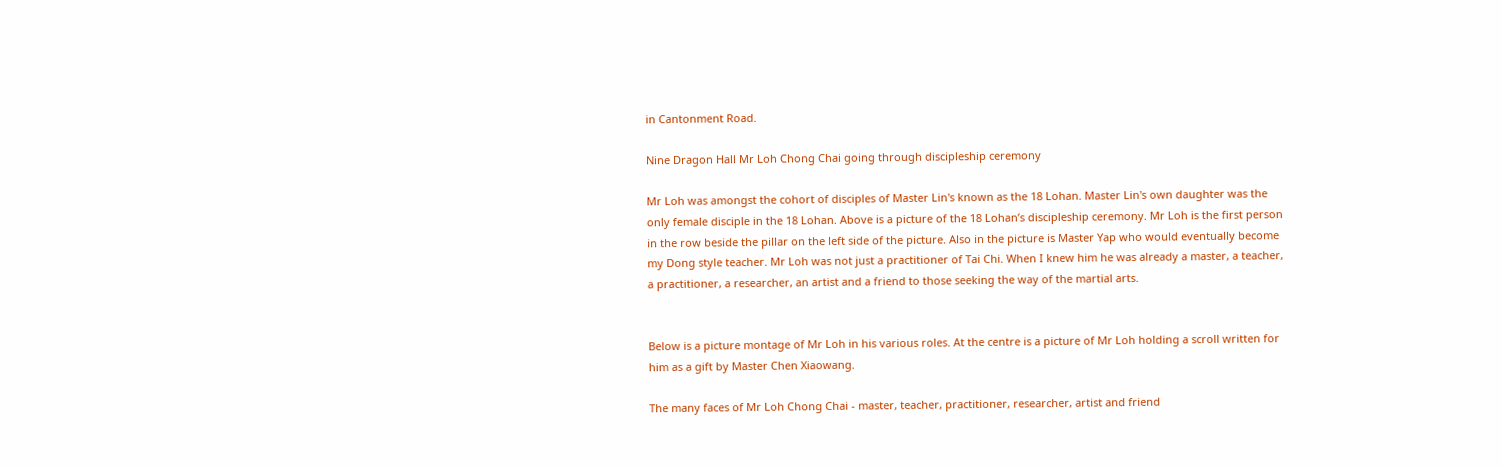in Cantonment Road.

Nine Dragon Hall Mr Loh Chong Chai going through discipleship ceremony

Mr Loh was amongst the cohort of disciples of Master Lin's known as the 18 Lohan. Master Lin's own daughter was the only female disciple in the 18 Lohan. Above is a picture of the 18 Lohan’s discipleship ceremony. Mr Loh is the first person in the row beside the pillar on the left side of the picture. Also in the picture is Master Yap who would eventually become my Dong style teacher. Mr Loh was not just a practitioner of Tai Chi. When I knew him he was already a master, a teacher, a practitioner, a researcher, an artist and a friend to those seeking the way of the martial arts.


Below is a picture montage of Mr Loh in his various roles. At the centre is a picture of Mr Loh holding a scroll written for him as a gift by Master Chen Xiaowang.

The many faces of Mr Loh Chong Chai - master, teacher, practitioner, researcher, artist and friend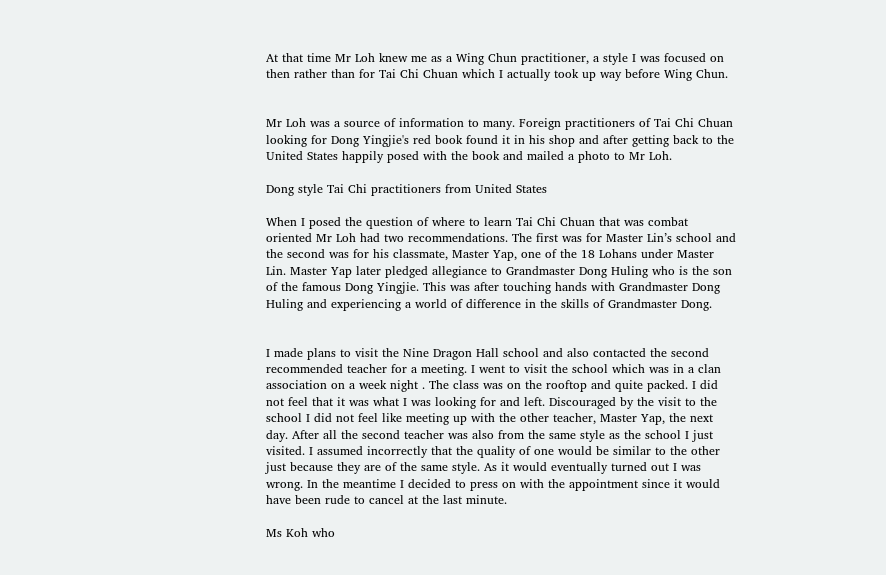At that time Mr Loh knew me as a Wing Chun practitioner, a style I was focused on then rather than for Tai Chi Chuan which I actually took up way before Wing Chun.


Mr Loh was a source of information to many. Foreign practitioners of Tai Chi Chuan looking for Dong Yingjie's red book found it in his shop and after getting back to the United States happily posed with the book and mailed a photo to Mr Loh.

Dong style Tai Chi practitioners from United States

When I posed the question of where to learn Tai Chi Chuan that was combat oriented Mr Loh had two recommendations. The first was for Master Lin’s school and the second was for his classmate, Master Yap, one of the 18 Lohans under Master Lin. Master Yap later pledged allegiance to Grandmaster Dong Huling who is the son of the famous Dong Yingjie. This was after touching hands with Grandmaster Dong Huling and experiencing a world of difference in the skills of Grandmaster Dong.


I made plans to visit the Nine Dragon Hall school and also contacted the second recommended teacher for a meeting. I went to visit the school which was in a clan association on a week night . The class was on the rooftop and quite packed. I did not feel that it was what I was looking for and left. Discouraged by the visit to the school I did not feel like meeting up with the other teacher, Master Yap, the next day. After all the second teacher was also from the same style as the school I just visited. I assumed incorrectly that the quality of one would be similar to the other just because they are of the same style. As it would eventually turned out I was wrong. In the meantime I decided to press on with the appointment since it would have been rude to cancel at the last minute.

Ms Koh who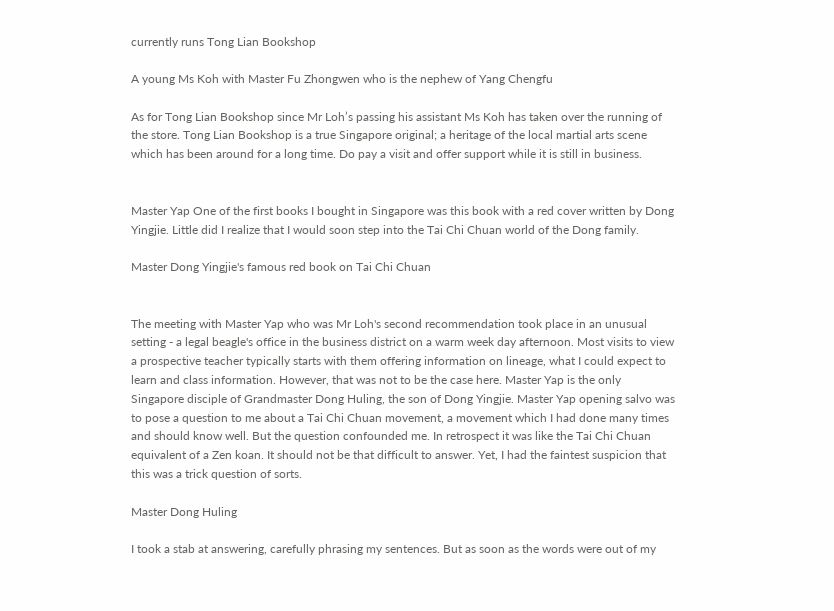currently runs Tong Lian Bookshop

A young Ms Koh with Master Fu Zhongwen who is the nephew of Yang Chengfu

As for Tong Lian Bookshop since Mr Loh’s passing his assistant Ms Koh has taken over the running of the store. Tong Lian Bookshop is a true Singapore original; a heritage of the local martial arts scene which has been around for a long time. Do pay a visit and offer support while it is still in business.


Master Yap One of the first books I bought in Singapore was this book with a red cover written by Dong Yingjie. Little did I realize that I would soon step into the Tai Chi Chuan world of the Dong family.

Master Dong Yingjie's famous red book on Tai Chi Chuan


The meeting with Master Yap who was Mr Loh's second recommendation took place in an unusual setting - a legal beagle's office in the business district on a warm week day afternoon. Most visits to view a prospective teacher typically starts with them offering information on lineage, what I could expect to learn and class information. However, that was not to be the case here. Master Yap is the only Singapore disciple of Grandmaster Dong Huling, the son of Dong Yingjie. Master Yap opening salvo was to pose a question to me about a Tai Chi Chuan movement, a movement which I had done many times and should know well. But the question confounded me. In retrospect it was like the Tai Chi Chuan equivalent of a Zen koan. It should not be that difficult to answer. Yet, I had the faintest suspicion that this was a trick question of sorts.

Master Dong Huling

I took a stab at answering, carefully phrasing my sentences. But as soon as the words were out of my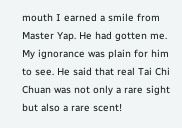mouth I earned a smile from Master Yap. He had gotten me. My ignorance was plain for him to see. He said that real Tai Chi Chuan was not only a rare sight but also a rare scent!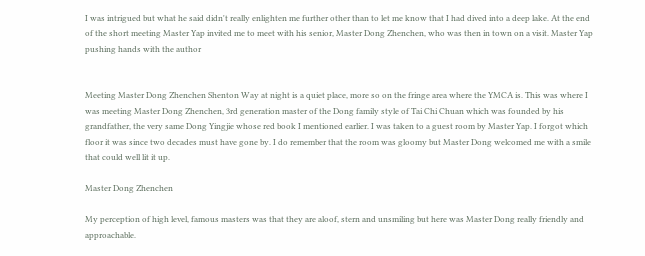I was intrigued but what he said didn't really enlighten me further other than to let me know that I had dived into a deep lake. At the end of the short meeting Master Yap invited me to meet with his senior, Master Dong Zhenchen, who was then in town on a visit. Master Yap pushing hands with the author


Meeting Master Dong Zhenchen Shenton Way at night is a quiet place, more so on the fringe area where the YMCA is. This was where I was meeting Master Dong Zhenchen, 3rd generation master of the Dong family style of Tai Chi Chuan which was founded by his grandfather, the very same Dong Yingjie whose red book I mentioned earlier. I was taken to a guest room by Master Yap. I forgot which floor it was since two decades must have gone by. I do remember that the room was gloomy but Master Dong welcomed me with a smile that could well lit it up.

Master Dong Zhenchen

My perception of high level, famous masters was that they are aloof, stern and unsmiling but here was Master Dong really friendly and approachable.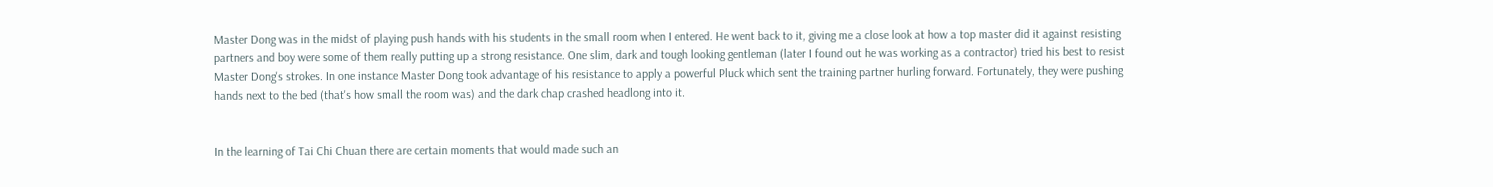Master Dong was in the midst of playing push hands with his students in the small room when I entered. He went back to it, giving me a close look at how a top master did it against resisting partners and boy were some of them really putting up a strong resistance. One slim, dark and tough looking gentleman (later I found out he was working as a contractor) tried his best to resist Master Dong's strokes. In one instance Master Dong took advantage of his resistance to apply a powerful Pluck which sent the training partner hurling forward. Fortunately, they were pushing hands next to the bed (that's how small the room was) and the dark chap crashed headlong into it.


In the learning of Tai Chi Chuan there are certain moments that would made such an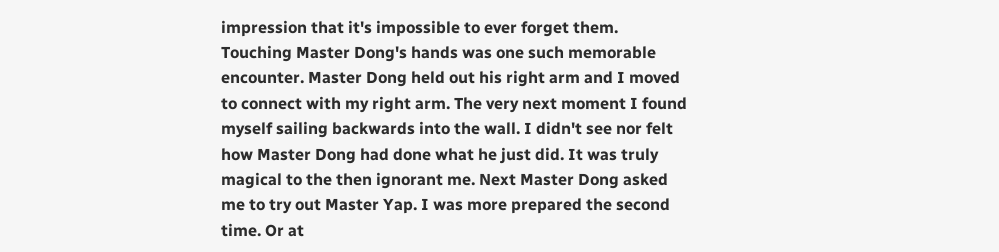impression that it's impossible to ever forget them. Touching Master Dong's hands was one such memorable encounter. Master Dong held out his right arm and I moved to connect with my right arm. The very next moment I found myself sailing backwards into the wall. I didn't see nor felt how Master Dong had done what he just did. It was truly magical to the then ignorant me. Next Master Dong asked me to try out Master Yap. I was more prepared the second time. Or at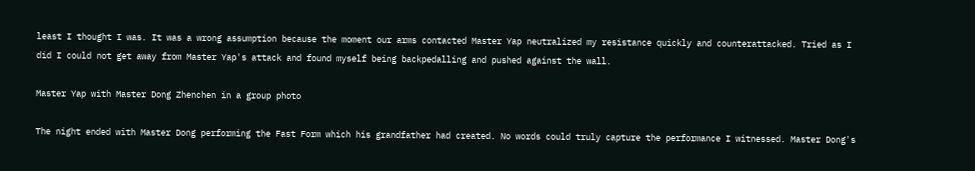least I thought I was. It was a wrong assumption because the moment our arms contacted Master Yap neutralized my resistance quickly and counterattacked. Tried as I did I could not get away from Master Yap's attack and found myself being backpedalling and pushed against the wall.

Master Yap with Master Dong Zhenchen in a group photo

The night ended with Master Dong performing the Fast Form which his grandfather had created. No words could truly capture the performance I witnessed. Master Dong's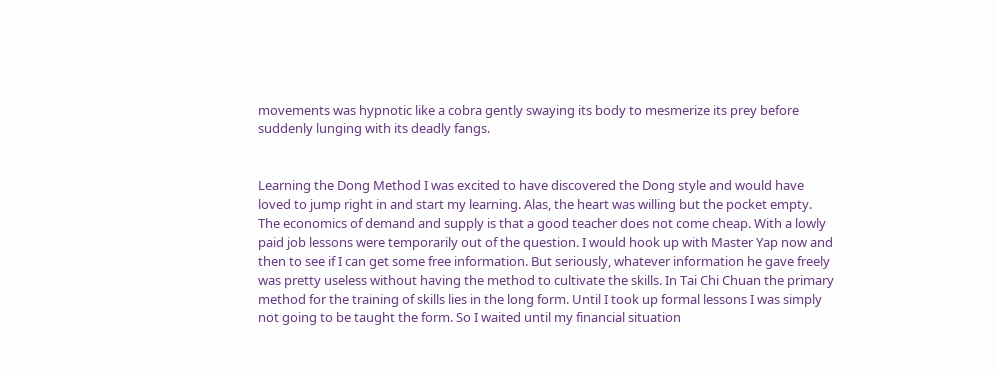movements was hypnotic like a cobra gently swaying its body to mesmerize its prey before suddenly lunging with its deadly fangs.


Learning the Dong Method I was excited to have discovered the Dong style and would have loved to jump right in and start my learning. Alas, the heart was willing but the pocket empty. The economics of demand and supply is that a good teacher does not come cheap. With a lowly paid job lessons were temporarily out of the question. I would hook up with Master Yap now and then to see if I can get some free information. But seriously, whatever information he gave freely was pretty useless without having the method to cultivate the skills. In Tai Chi Chuan the primary method for the training of skills lies in the long form. Until I took up formal lessons I was simply not going to be taught the form. So I waited until my financial situation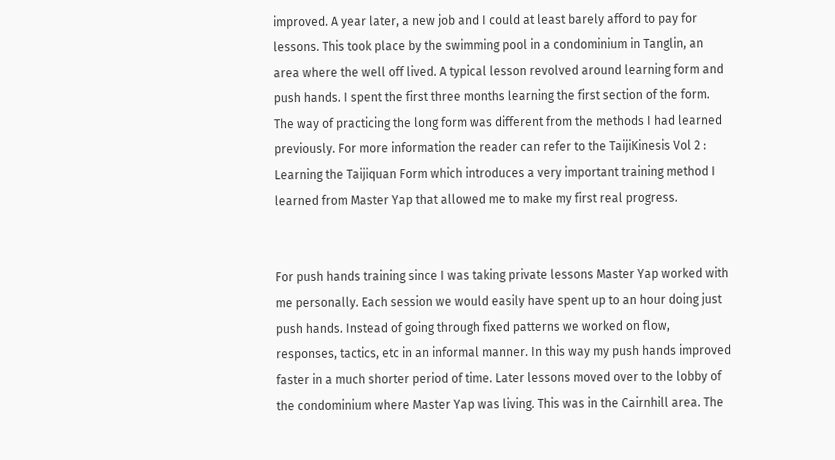improved. A year later, a new job and I could at least barely afford to pay for lessons. This took place by the swimming pool in a condominium in Tanglin, an area where the well off lived. A typical lesson revolved around learning form and push hands. I spent the first three months learning the first section of the form. The way of practicing the long form was different from the methods I had learned previously. For more information the reader can refer to the TaijiKinesis Vol 2 : Learning the Taijiquan Form which introduces a very important training method I learned from Master Yap that allowed me to make my first real progress.


For push hands training since I was taking private lessons Master Yap worked with me personally. Each session we would easily have spent up to an hour doing just push hands. Instead of going through fixed patterns we worked on flow, responses, tactics, etc in an informal manner. In this way my push hands improved faster in a much shorter period of time. Later lessons moved over to the lobby of the condominium where Master Yap was living. This was in the Cairnhill area. The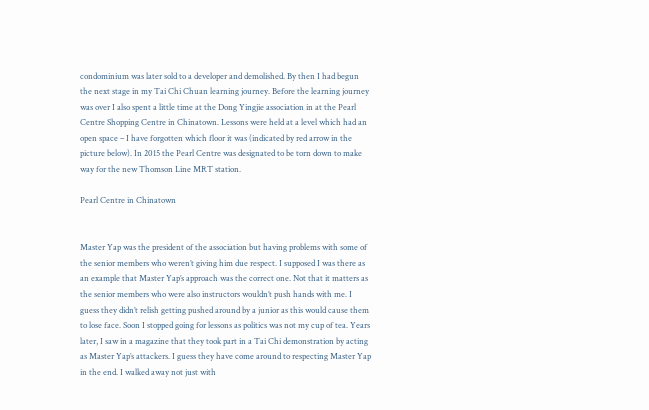condominium was later sold to a developer and demolished. By then I had begun the next stage in my Tai Chi Chuan learning journey. Before the learning journey was over I also spent a little time at the Dong Yingjie association in at the Pearl Centre Shopping Centre in Chinatown. Lessons were held at a level which had an open space – I have forgotten which floor it was (indicated by red arrow in the picture below). In 2015 the Pearl Centre was designated to be torn down to make way for the new Thomson Line MRT station.

Pearl Centre in Chinatown


Master Yap was the president of the association but having problems with some of the senior members who weren’t giving him due respect. I supposed I was there as an example that Master Yap’s approach was the correct one. Not that it matters as the senior members who were also instructors wouldn’t push hands with me. I guess they didn’t relish getting pushed around by a junior as this would cause them to lose face. Soon I stopped going for lessons as politics was not my cup of tea. Years later, I saw in a magazine that they took part in a Tai Chi demonstration by acting as Master Yap’s attackers. I guess they have come around to respecting Master Yap in the end. I walked away not just with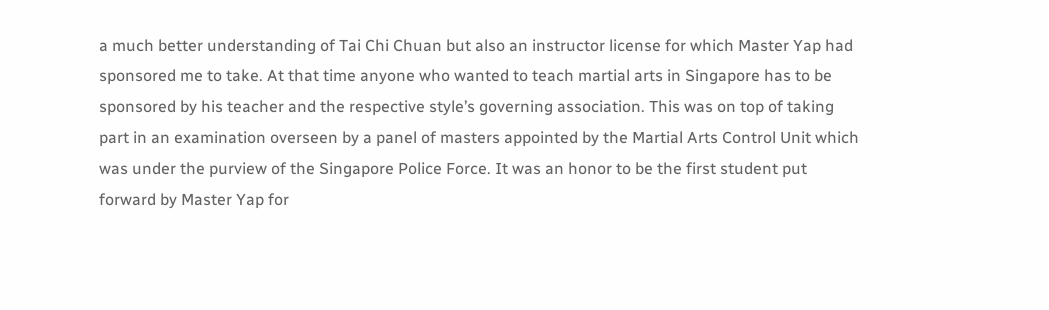a much better understanding of Tai Chi Chuan but also an instructor license for which Master Yap had sponsored me to take. At that time anyone who wanted to teach martial arts in Singapore has to be sponsored by his teacher and the respective style’s governing association. This was on top of taking part in an examination overseen by a panel of masters appointed by the Martial Arts Control Unit which was under the purview of the Singapore Police Force. It was an honor to be the first student put forward by Master Yap for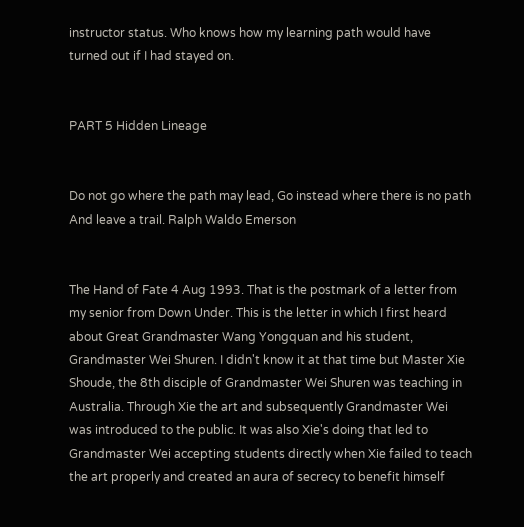instructor status. Who knows how my learning path would have turned out if I had stayed on.


PART 5 Hidden Lineage


Do not go where the path may lead, Go instead where there is no path And leave a trail. Ralph Waldo Emerson


The Hand of Fate 4 Aug 1993. That is the postmark of a letter from my senior from Down Under. This is the letter in which I first heard about Great Grandmaster Wang Yongquan and his student, Grandmaster Wei Shuren. I didn't know it at that time but Master Xie Shoude, the 8th disciple of Grandmaster Wei Shuren was teaching in Australia. Through Xie the art and subsequently Grandmaster Wei was introduced to the public. It was also Xie's doing that led to Grandmaster Wei accepting students directly when Xie failed to teach the art properly and created an aura of secrecy to benefit himself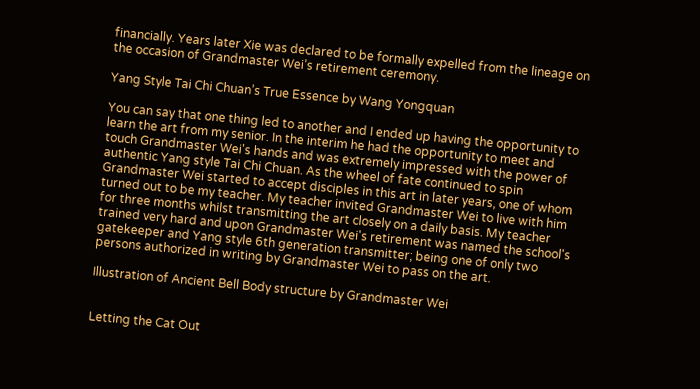financially. Years later Xie was declared to be formally expelled from the lineage on the occasion of Grandmaster Wei’s retirement ceremony.

Yang Style Tai Chi Chuan’s True Essence by Wang Yongquan

You can say that one thing led to another and I ended up having the opportunity to learn the art from my senior. In the interim he had the opportunity to meet and touch Grandmaster Wei's hands and was extremely impressed with the power of authentic Yang style Tai Chi Chuan. As the wheel of fate continued to spin Grandmaster Wei started to accept disciples in this art in later years, one of whom turned out to be my teacher. My teacher invited Grandmaster Wei to live with him for three months whilst transmitting the art closely on a daily basis. My teacher trained very hard and upon Grandmaster Wei's retirement was named the school's gatekeeper and Yang style 6th generation transmitter; being one of only two persons authorized in writing by Grandmaster Wei to pass on the art.

Illustration of Ancient Bell Body structure by Grandmaster Wei


Letting the Cat Out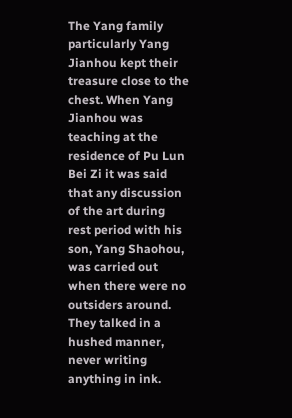The Yang family particularly Yang Jianhou kept their treasure close to the chest. When Yang Jianhou was teaching at the residence of Pu Lun Bei Zi it was said that any discussion of the art during rest period with his son, Yang Shaohou, was carried out when there were no outsiders around. They talked in a hushed manner, never writing anything in ink.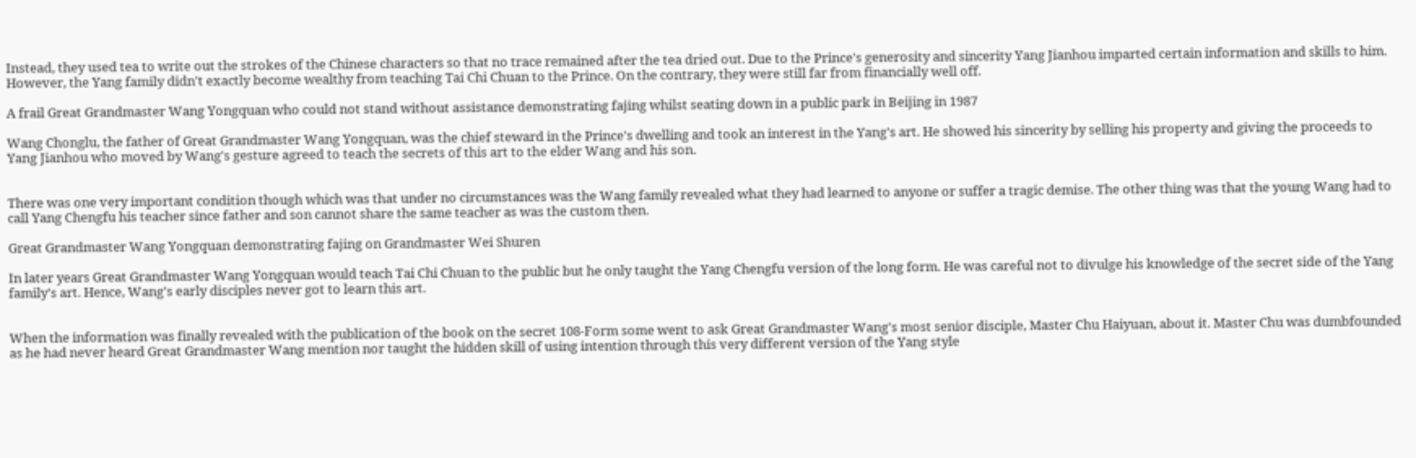Instead, they used tea to write out the strokes of the Chinese characters so that no trace remained after the tea dried out. Due to the Prince's generosity and sincerity Yang Jianhou imparted certain information and skills to him. However, the Yang family didn't exactly become wealthy from teaching Tai Chi Chuan to the Prince. On the contrary, they were still far from financially well off.

A frail Great Grandmaster Wang Yongquan who could not stand without assistance demonstrating fajing whilst seating down in a public park in Beijing in 1987

Wang Chonglu, the father of Great Grandmaster Wang Yongquan, was the chief steward in the Prince's dwelling and took an interest in the Yang's art. He showed his sincerity by selling his property and giving the proceeds to Yang Jianhou who moved by Wang's gesture agreed to teach the secrets of this art to the elder Wang and his son.


There was one very important condition though which was that under no circumstances was the Wang family revealed what they had learned to anyone or suffer a tragic demise. The other thing was that the young Wang had to call Yang Chengfu his teacher since father and son cannot share the same teacher as was the custom then.

Great Grandmaster Wang Yongquan demonstrating fajing on Grandmaster Wei Shuren

In later years Great Grandmaster Wang Yongquan would teach Tai Chi Chuan to the public but he only taught the Yang Chengfu version of the long form. He was careful not to divulge his knowledge of the secret side of the Yang family's art. Hence, Wang's early disciples never got to learn this art.


When the information was finally revealed with the publication of the book on the secret 108-Form some went to ask Great Grandmaster Wang's most senior disciple, Master Chu Haiyuan, about it. Master Chu was dumbfounded as he had never heard Great Grandmaster Wang mention nor taught the hidden skill of using intention through this very different version of the Yang style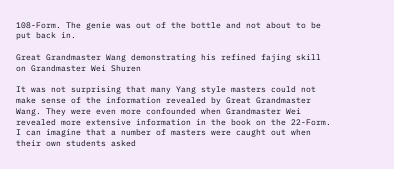108-Form. The genie was out of the bottle and not about to be put back in.

Great Grandmaster Wang demonstrating his refined fajing skill on Grandmaster Wei Shuren

It was not surprising that many Yang style masters could not make sense of the information revealed by Great Grandmaster Wang. They were even more confounded when Grandmaster Wei revealed more extensive information in the book on the 22-Form. I can imagine that a number of masters were caught out when their own students asked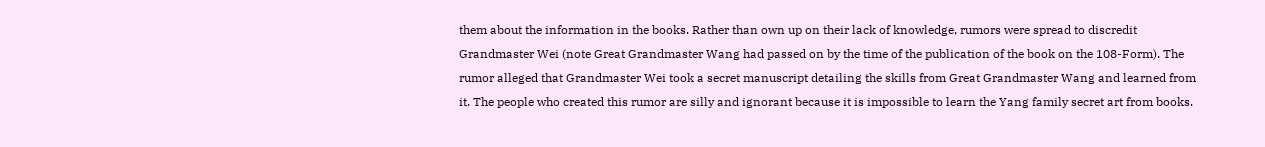them about the information in the books. Rather than own up on their lack of knowledge, rumors were spread to discredit Grandmaster Wei (note Great Grandmaster Wang had passed on by the time of the publication of the book on the 108-Form). The rumor alleged that Grandmaster Wei took a secret manuscript detailing the skills from Great Grandmaster Wang and learned from it. The people who created this rumor are silly and ignorant because it is impossible to learn the Yang family secret art from books.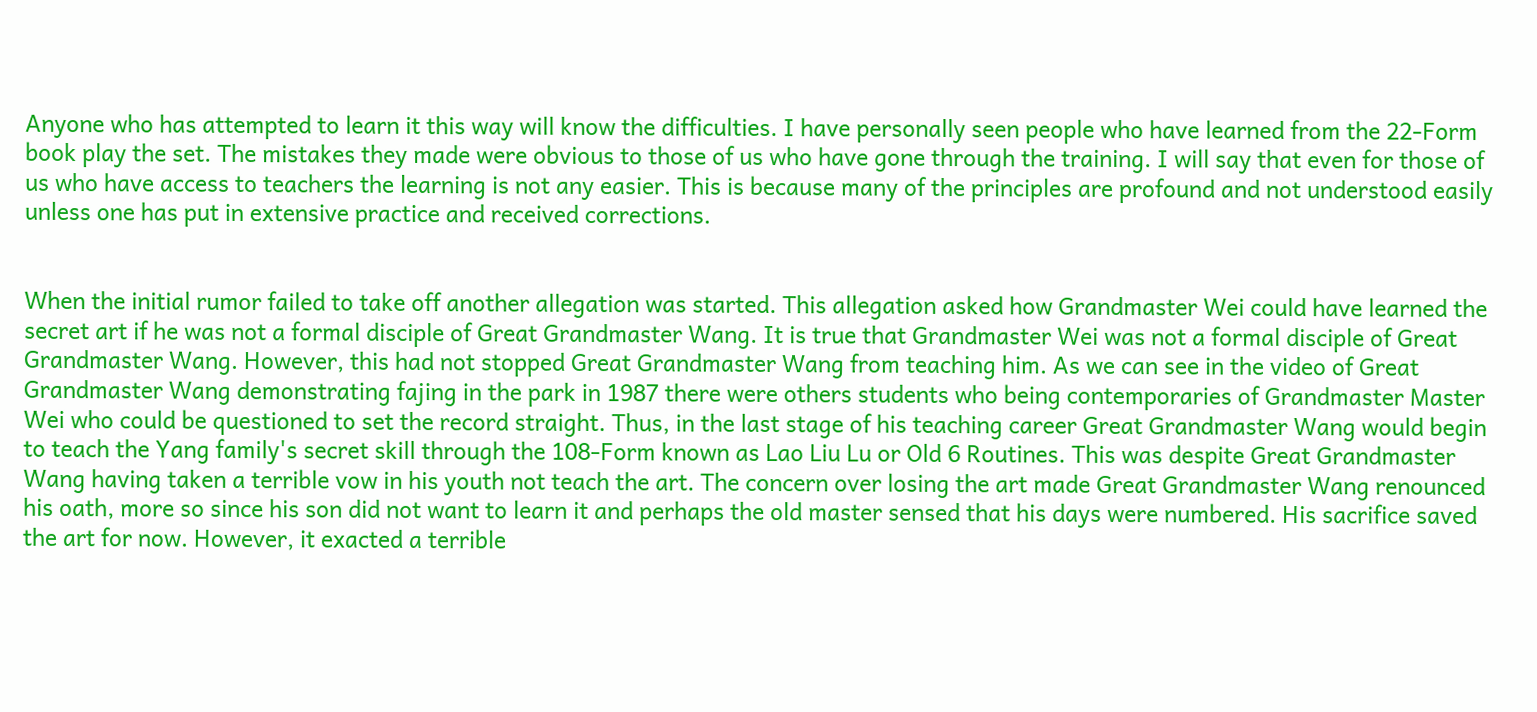Anyone who has attempted to learn it this way will know the difficulties. I have personally seen people who have learned from the 22-Form book play the set. The mistakes they made were obvious to those of us who have gone through the training. I will say that even for those of us who have access to teachers the learning is not any easier. This is because many of the principles are profound and not understood easily unless one has put in extensive practice and received corrections.


When the initial rumor failed to take off another allegation was started. This allegation asked how Grandmaster Wei could have learned the secret art if he was not a formal disciple of Great Grandmaster Wang. It is true that Grandmaster Wei was not a formal disciple of Great Grandmaster Wang. However, this had not stopped Great Grandmaster Wang from teaching him. As we can see in the video of Great Grandmaster Wang demonstrating fajing in the park in 1987 there were others students who being contemporaries of Grandmaster Master Wei who could be questioned to set the record straight. Thus, in the last stage of his teaching career Great Grandmaster Wang would begin to teach the Yang family's secret skill through the 108-Form known as Lao Liu Lu or Old 6 Routines. This was despite Great Grandmaster Wang having taken a terrible vow in his youth not teach the art. The concern over losing the art made Great Grandmaster Wang renounced his oath, more so since his son did not want to learn it and perhaps the old master sensed that his days were numbered. His sacrifice saved the art for now. However, it exacted a terrible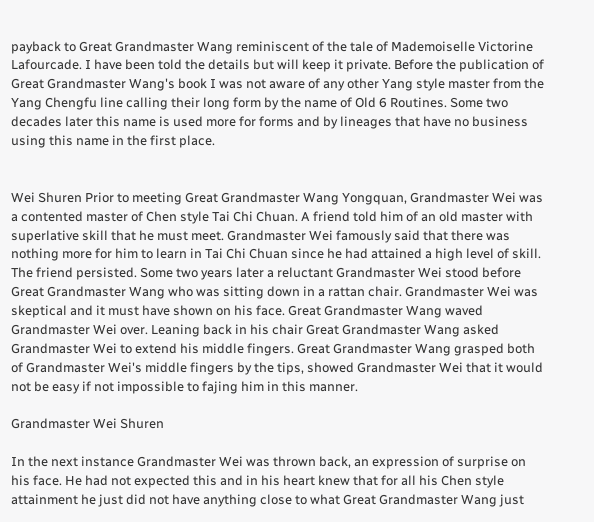payback to Great Grandmaster Wang reminiscent of the tale of Mademoiselle Victorine Lafourcade. I have been told the details but will keep it private. Before the publication of Great Grandmaster Wang's book I was not aware of any other Yang style master from the Yang Chengfu line calling their long form by the name of Old 6 Routines. Some two decades later this name is used more for forms and by lineages that have no business using this name in the first place.


Wei Shuren Prior to meeting Great Grandmaster Wang Yongquan, Grandmaster Wei was a contented master of Chen style Tai Chi Chuan. A friend told him of an old master with superlative skill that he must meet. Grandmaster Wei famously said that there was nothing more for him to learn in Tai Chi Chuan since he had attained a high level of skill. The friend persisted. Some two years later a reluctant Grandmaster Wei stood before Great Grandmaster Wang who was sitting down in a rattan chair. Grandmaster Wei was skeptical and it must have shown on his face. Great Grandmaster Wang waved Grandmaster Wei over. Leaning back in his chair Great Grandmaster Wang asked Grandmaster Wei to extend his middle fingers. Great Grandmaster Wang grasped both of Grandmaster Wei's middle fingers by the tips, showed Grandmaster Wei that it would not be easy if not impossible to fajing him in this manner.

Grandmaster Wei Shuren

In the next instance Grandmaster Wei was thrown back, an expression of surprise on his face. He had not expected this and in his heart knew that for all his Chen style attainment he just did not have anything close to what Great Grandmaster Wang just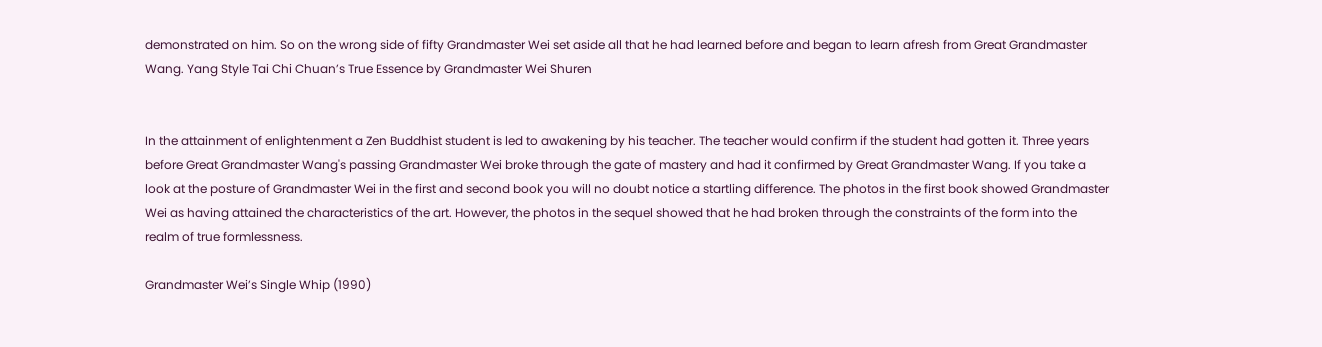demonstrated on him. So on the wrong side of fifty Grandmaster Wei set aside all that he had learned before and began to learn afresh from Great Grandmaster Wang. Yang Style Tai Chi Chuan’s True Essence by Grandmaster Wei Shuren


In the attainment of enlightenment a Zen Buddhist student is led to awakening by his teacher. The teacher would confirm if the student had gotten it. Three years before Great Grandmaster Wang's passing Grandmaster Wei broke through the gate of mastery and had it confirmed by Great Grandmaster Wang. If you take a look at the posture of Grandmaster Wei in the first and second book you will no doubt notice a startling difference. The photos in the first book showed Grandmaster Wei as having attained the characteristics of the art. However, the photos in the sequel showed that he had broken through the constraints of the form into the realm of true formlessness.

Grandmaster Wei’s Single Whip (1990)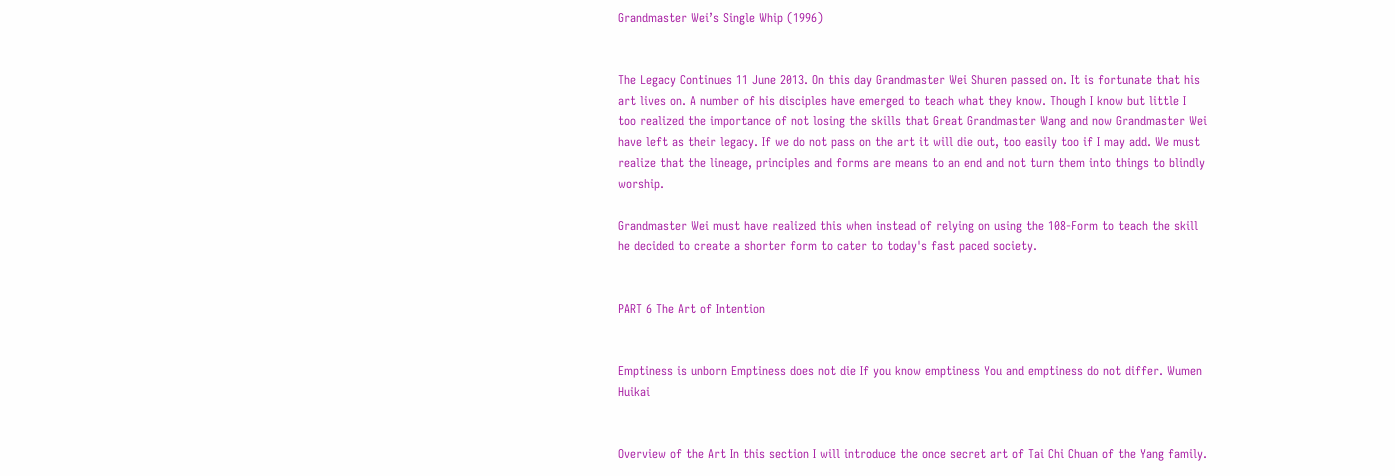Grandmaster Wei’s Single Whip (1996)


The Legacy Continues 11 June 2013. On this day Grandmaster Wei Shuren passed on. It is fortunate that his art lives on. A number of his disciples have emerged to teach what they know. Though I know but little I too realized the importance of not losing the skills that Great Grandmaster Wang and now Grandmaster Wei have left as their legacy. If we do not pass on the art it will die out, too easily too if I may add. We must realize that the lineage, principles and forms are means to an end and not turn them into things to blindly worship.

Grandmaster Wei must have realized this when instead of relying on using the 108-Form to teach the skill he decided to create a shorter form to cater to today's fast paced society.


PART 6 The Art of Intention


Emptiness is unborn Emptiness does not die If you know emptiness You and emptiness do not differ. Wumen Huikai


Overview of the Art In this section I will introduce the once secret art of Tai Chi Chuan of the Yang family.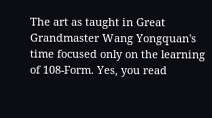The art as taught in Great Grandmaster Wang Yongquan's time focused only on the learning of 108-Form. Yes, you read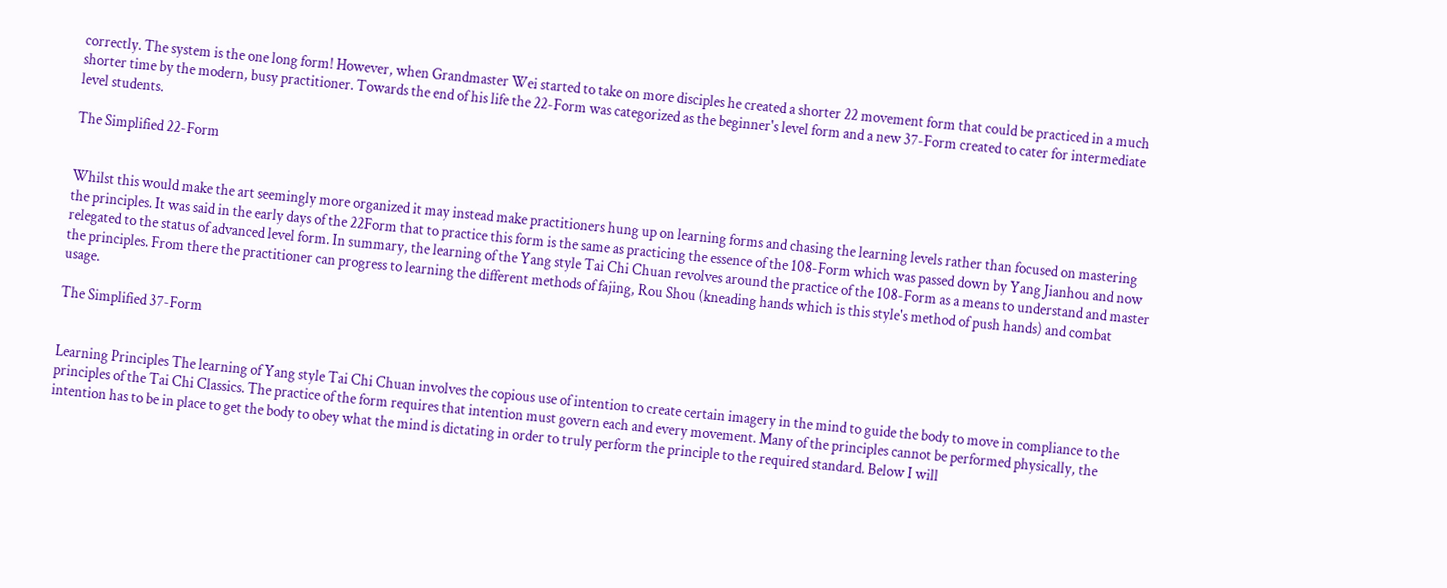correctly. The system is the one long form! However, when Grandmaster Wei started to take on more disciples he created a shorter 22 movement form that could be practiced in a much shorter time by the modern, busy practitioner. Towards the end of his life the 22-Form was categorized as the beginner's level form and a new 37-Form created to cater for intermediate level students.

The Simplified 22-Form


Whilst this would make the art seemingly more organized it may instead make practitioners hung up on learning forms and chasing the learning levels rather than focused on mastering the principles. It was said in the early days of the 22Form that to practice this form is the same as practicing the essence of the 108-Form which was passed down by Yang Jianhou and now relegated to the status of advanced level form. In summary, the learning of the Yang style Tai Chi Chuan revolves around the practice of the 108-Form as a means to understand and master the principles. From there the practitioner can progress to learning the different methods of fajing, Rou Shou (kneading hands which is this style's method of push hands) and combat usage.

The Simplified 37-Form


Learning Principles The learning of Yang style Tai Chi Chuan involves the copious use of intention to create certain imagery in the mind to guide the body to move in compliance to the principles of the Tai Chi Classics. The practice of the form requires that intention must govern each and every movement. Many of the principles cannot be performed physically, the intention has to be in place to get the body to obey what the mind is dictating in order to truly perform the principle to the required standard. Below I will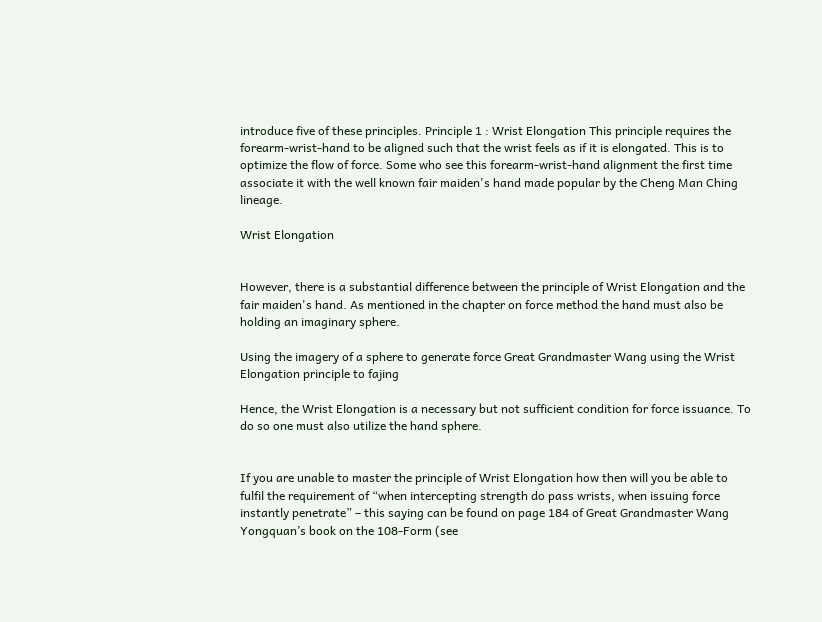introduce five of these principles. Principle 1 : Wrist Elongation This principle requires the forearm-wrist-hand to be aligned such that the wrist feels as if it is elongated. This is to optimize the flow of force. Some who see this forearm-wrist-hand alignment the first time associate it with the well known fair maiden's hand made popular by the Cheng Man Ching lineage.

Wrist Elongation


However, there is a substantial difference between the principle of Wrist Elongation and the fair maiden's hand. As mentioned in the chapter on force method the hand must also be holding an imaginary sphere.

Using the imagery of a sphere to generate force Great Grandmaster Wang using the Wrist Elongation principle to fajing

Hence, the Wrist Elongation is a necessary but not sufficient condition for force issuance. To do so one must also utilize the hand sphere.


If you are unable to master the principle of Wrist Elongation how then will you be able to fulfil the requirement of “when intercepting strength do pass wrists, when issuing force instantly penetrate” – this saying can be found on page 184 of Great Grandmaster Wang Yongquan’s book on the 108-Form (see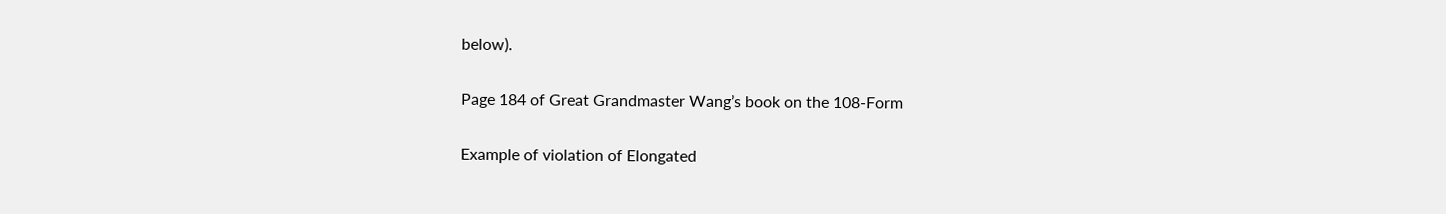below).

Page 184 of Great Grandmaster Wang’s book on the 108-Form

Example of violation of Elongated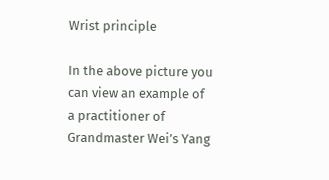Wrist principle

In the above picture you can view an example of a practitioner of Grandmaster Wei’s Yang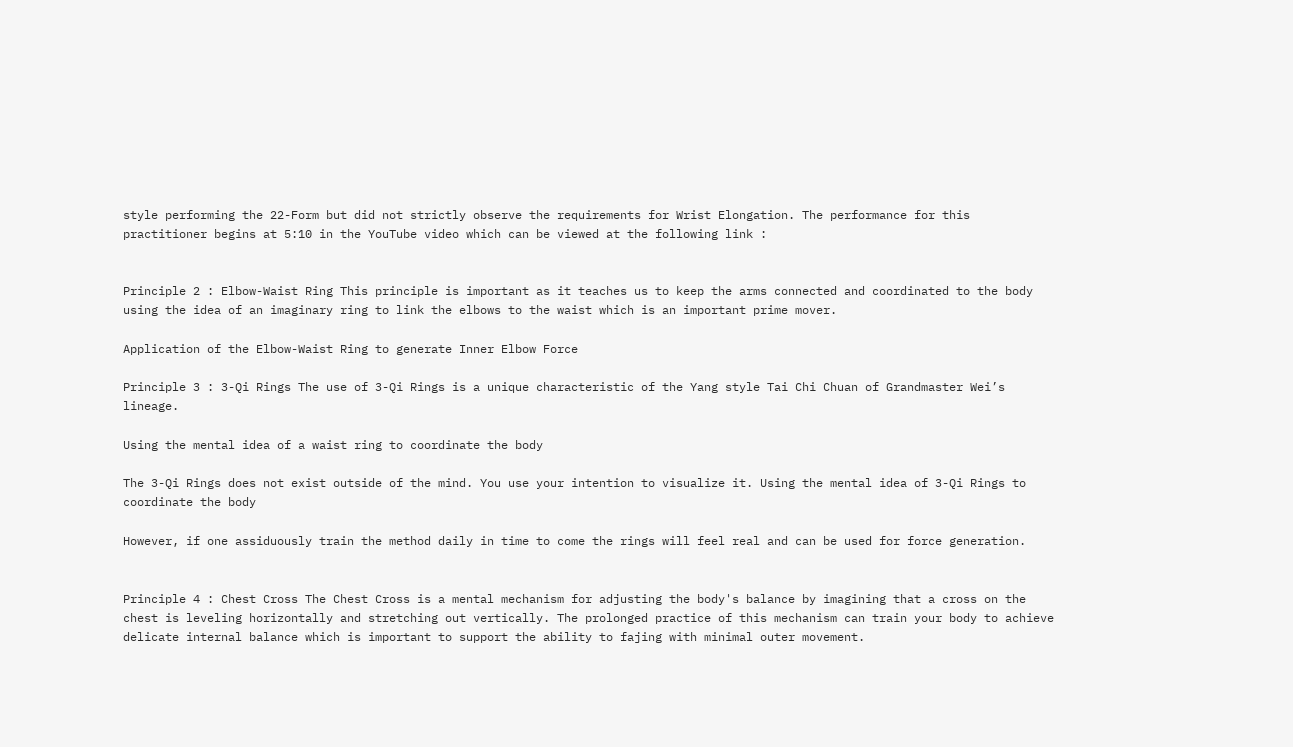style performing the 22-Form but did not strictly observe the requirements for Wrist Elongation. The performance for this practitioner begins at 5:10 in the YouTube video which can be viewed at the following link :


Principle 2 : Elbow-Waist Ring This principle is important as it teaches us to keep the arms connected and coordinated to the body using the idea of an imaginary ring to link the elbows to the waist which is an important prime mover.

Application of the Elbow-Waist Ring to generate Inner Elbow Force

Principle 3 : 3-Qi Rings The use of 3-Qi Rings is a unique characteristic of the Yang style Tai Chi Chuan of Grandmaster Wei’s lineage.

Using the mental idea of a waist ring to coordinate the body

The 3-Qi Rings does not exist outside of the mind. You use your intention to visualize it. Using the mental idea of 3-Qi Rings to coordinate the body

However, if one assiduously train the method daily in time to come the rings will feel real and can be used for force generation.


Principle 4 : Chest Cross The Chest Cross is a mental mechanism for adjusting the body's balance by imagining that a cross on the chest is leveling horizontally and stretching out vertically. The prolonged practice of this mechanism can train your body to achieve delicate internal balance which is important to support the ability to fajing with minimal outer movement.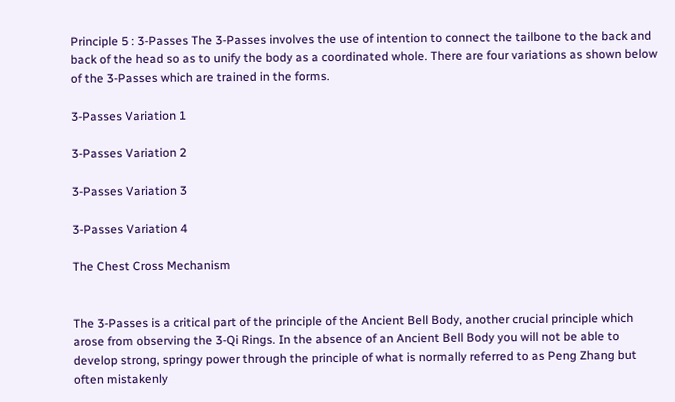Principle 5 : 3-Passes The 3-Passes involves the use of intention to connect the tailbone to the back and back of the head so as to unify the body as a coordinated whole. There are four variations as shown below of the 3-Passes which are trained in the forms.

3-Passes Variation 1

3-Passes Variation 2

3-Passes Variation 3

3-Passes Variation 4

The Chest Cross Mechanism


The 3-Passes is a critical part of the principle of the Ancient Bell Body, another crucial principle which arose from observing the 3-Qi Rings. In the absence of an Ancient Bell Body you will not be able to develop strong, springy power through the principle of what is normally referred to as Peng Zhang but often mistakenly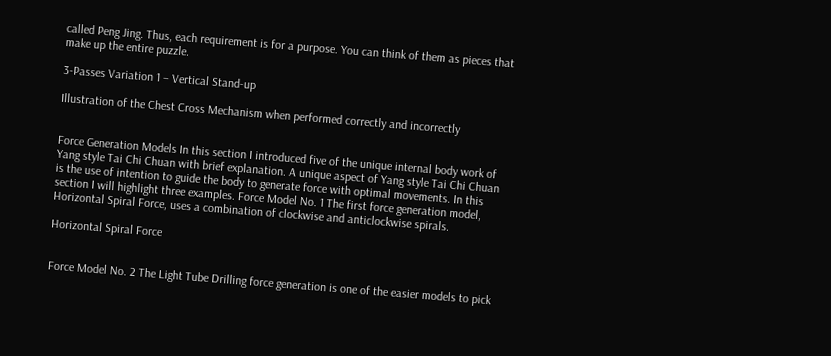called Peng Jing. Thus, each requirement is for a purpose. You can think of them as pieces that make up the entire puzzle.

3-Passes Variation 1 – Vertical Stand-up

Illustration of the Chest Cross Mechanism when performed correctly and incorrectly


Force Generation Models In this section I introduced five of the unique internal body work of Yang style Tai Chi Chuan with brief explanation. A unique aspect of Yang style Tai Chi Chuan is the use of intention to guide the body to generate force with optimal movements. In this section I will highlight three examples. Force Model No. 1 The first force generation model, Horizontal Spiral Force, uses a combination of clockwise and anticlockwise spirals.

Horizontal Spiral Force


Force Model No. 2 The Light Tube Drilling force generation is one of the easier models to pick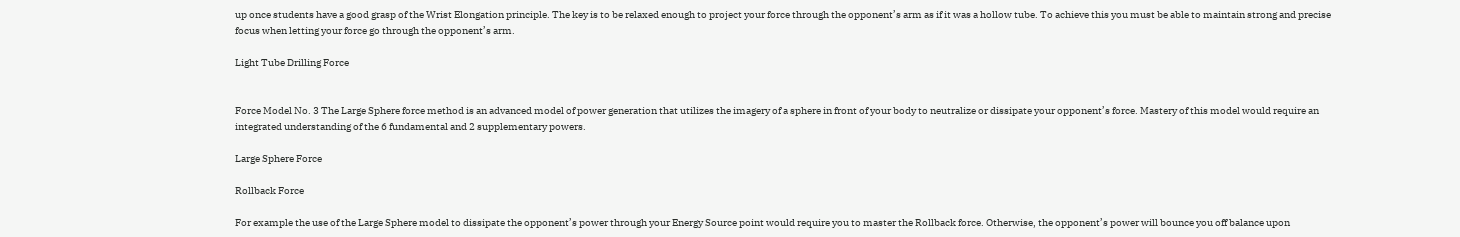up once students have a good grasp of the Wrist Elongation principle. The key is to be relaxed enough to project your force through the opponent’s arm as if it was a hollow tube. To achieve this you must be able to maintain strong and precise focus when letting your force go through the opponent’s arm.

Light Tube Drilling Force


Force Model No. 3 The Large Sphere force method is an advanced model of power generation that utilizes the imagery of a sphere in front of your body to neutralize or dissipate your opponent’s force. Mastery of this model would require an integrated understanding of the 6 fundamental and 2 supplementary powers.

Large Sphere Force

Rollback Force

For example the use of the Large Sphere model to dissipate the opponent’s power through your Energy Source point would require you to master the Rollback force. Otherwise, the opponent’s power will bounce you off balance upon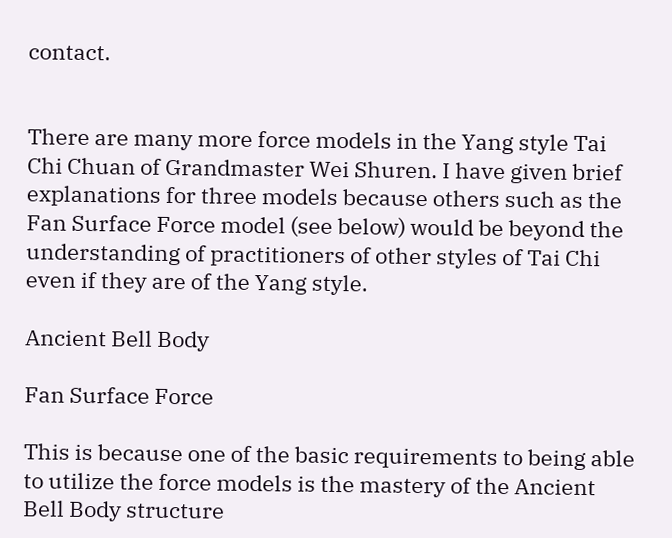contact.


There are many more force models in the Yang style Tai Chi Chuan of Grandmaster Wei Shuren. I have given brief explanations for three models because others such as the Fan Surface Force model (see below) would be beyond the understanding of practitioners of other styles of Tai Chi even if they are of the Yang style.

Ancient Bell Body

Fan Surface Force

This is because one of the basic requirements to being able to utilize the force models is the mastery of the Ancient Bell Body structure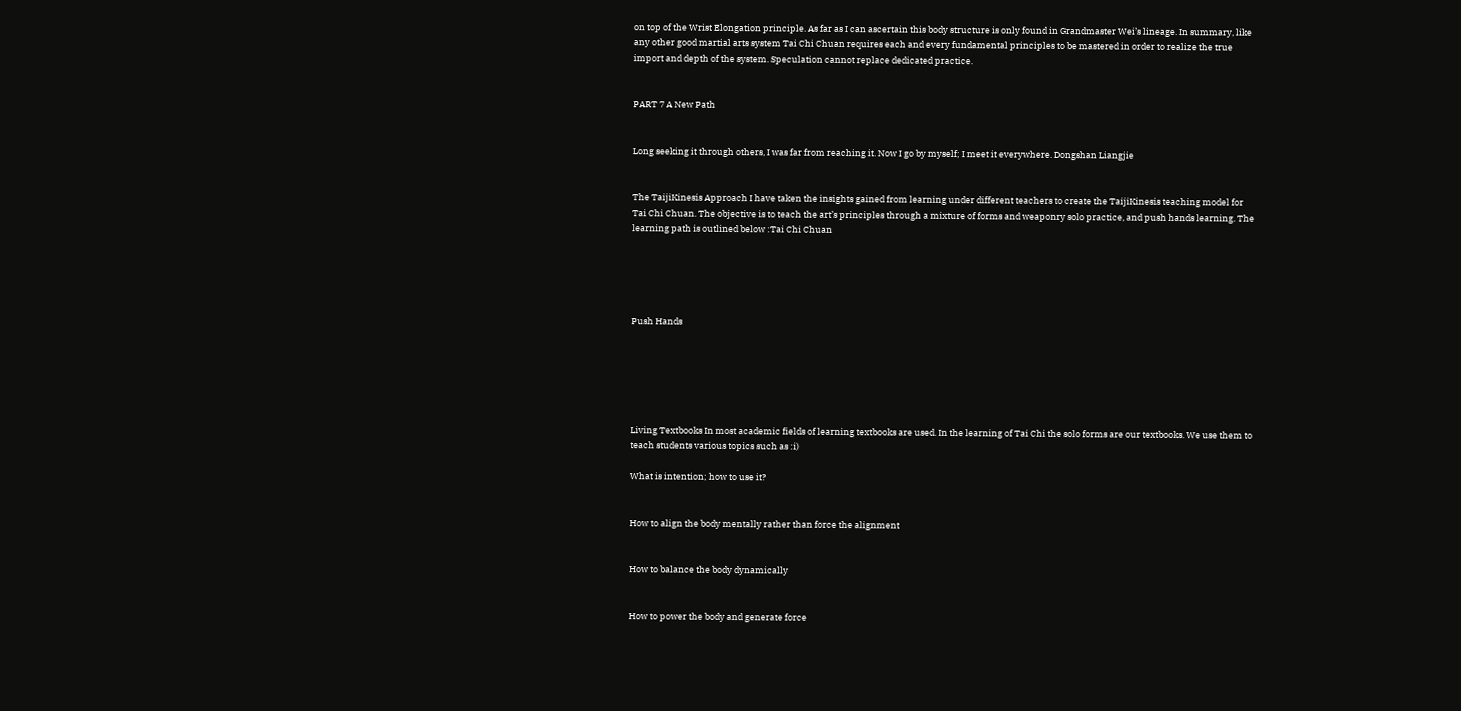on top of the Wrist Elongation principle. As far as I can ascertain this body structure is only found in Grandmaster Wei’s lineage. In summary, like any other good martial arts system Tai Chi Chuan requires each and every fundamental principles to be mastered in order to realize the true import and depth of the system. Speculation cannot replace dedicated practice.


PART 7 A New Path


Long seeking it through others, I was far from reaching it. Now I go by myself; I meet it everywhere. Dongshan Liangjie


The TaijiKinesis Approach I have taken the insights gained from learning under different teachers to create the TaijiKinesis teaching model for Tai Chi Chuan. The objective is to teach the art’s principles through a mixture of forms and weaponry solo practice, and push hands learning. The learning path is outlined below :Tai Chi Chuan





Push Hands






Living Textbooks In most academic fields of learning textbooks are used. In the learning of Tai Chi the solo forms are our textbooks. We use them to teach students various topics such as :i)

What is intention; how to use it?


How to align the body mentally rather than force the alignment


How to balance the body dynamically


How to power the body and generate force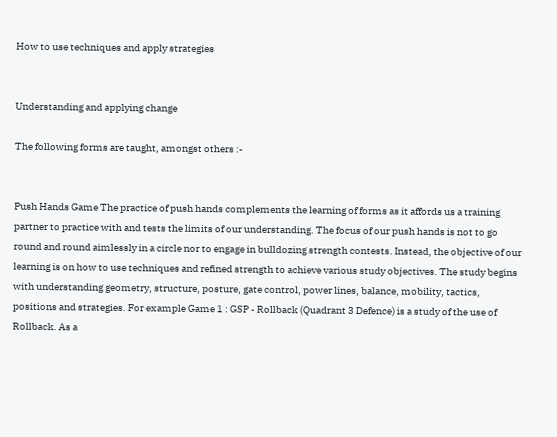How to use techniques and apply strategies


Understanding and applying change

The following forms are taught, amongst others :-


Push Hands Game The practice of push hands complements the learning of forms as it affords us a training partner to practice with and tests the limits of our understanding. The focus of our push hands is not to go round and round aimlessly in a circle nor to engage in bulldozing strength contests. Instead, the objective of our learning is on how to use techniques and refined strength to achieve various study objectives. The study begins with understanding geometry, structure, posture, gate control, power lines, balance, mobility, tactics, positions and strategies. For example Game 1 : GSP - Rollback (Quadrant 3 Defence) is a study of the use of Rollback. As a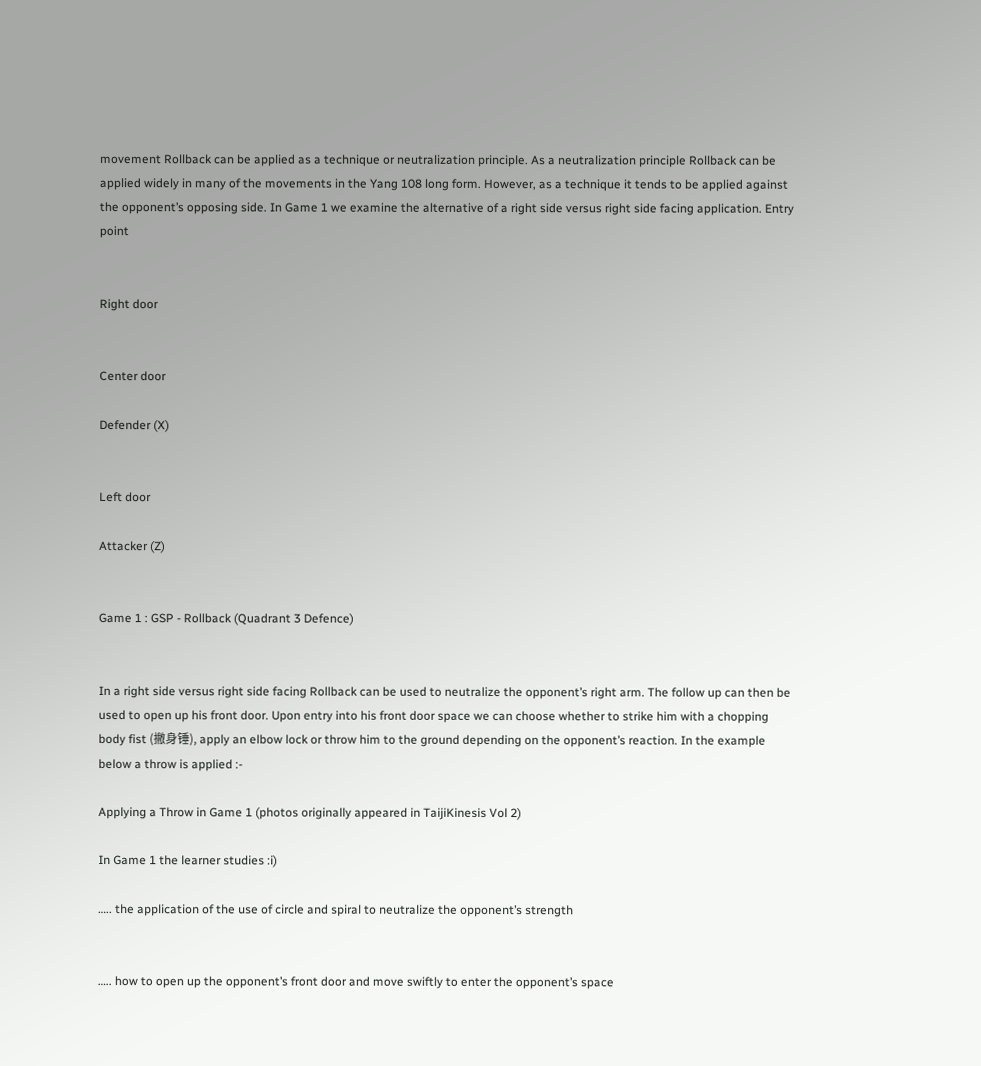movement Rollback can be applied as a technique or neutralization principle. As a neutralization principle Rollback can be applied widely in many of the movements in the Yang 108 long form. However, as a technique it tends to be applied against the opponent’s opposing side. In Game 1 we examine the alternative of a right side versus right side facing application. Entry point


Right door


Center door

Defender (X)


Left door

Attacker (Z)


Game 1 : GSP - Rollback (Quadrant 3 Defence)


In a right side versus right side facing Rollback can be used to neutralize the opponent’s right arm. The follow up can then be used to open up his front door. Upon entry into his front door space we can choose whether to strike him with a chopping body fist (撇身锤), apply an elbow lock or throw him to the ground depending on the opponent’s reaction. In the example below a throw is applied :-

Applying a Throw in Game 1 (photos originally appeared in TaijiKinesis Vol 2)

In Game 1 the learner studies :i)

….. the application of the use of circle and spiral to neutralize the opponent’s strength


….. how to open up the opponent’s front door and move swiftly to enter the opponent’s space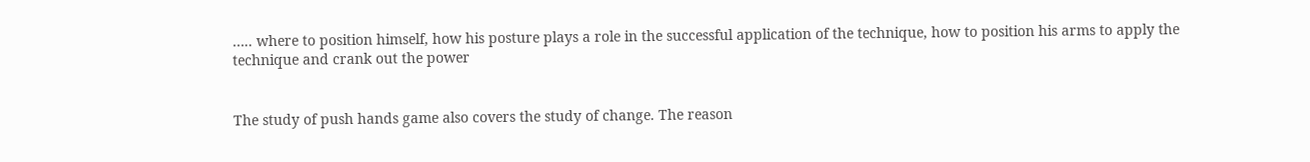….. where to position himself, how his posture plays a role in the successful application of the technique, how to position his arms to apply the technique and crank out the power


The study of push hands game also covers the study of change. The reason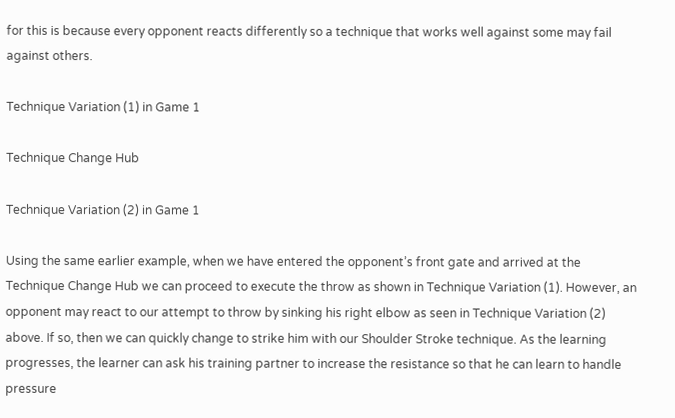for this is because every opponent reacts differently so a technique that works well against some may fail against others.

Technique Variation (1) in Game 1

Technique Change Hub

Technique Variation (2) in Game 1

Using the same earlier example, when we have entered the opponent’s front gate and arrived at the Technique Change Hub we can proceed to execute the throw as shown in Technique Variation (1). However, an opponent may react to our attempt to throw by sinking his right elbow as seen in Technique Variation (2) above. If so, then we can quickly change to strike him with our Shoulder Stroke technique. As the learning progresses, the learner can ask his training partner to increase the resistance so that he can learn to handle pressure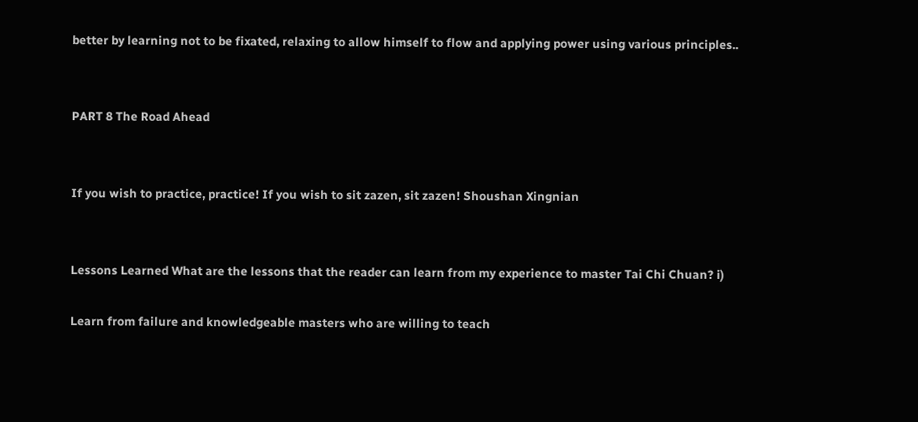better by learning not to be fixated, relaxing to allow himself to flow and applying power using various principles..


PART 8 The Road Ahead


If you wish to practice, practice! If you wish to sit zazen, sit zazen! Shoushan Xingnian


Lessons Learned What are the lessons that the reader can learn from my experience to master Tai Chi Chuan? i)

Learn from failure and knowledgeable masters who are willing to teach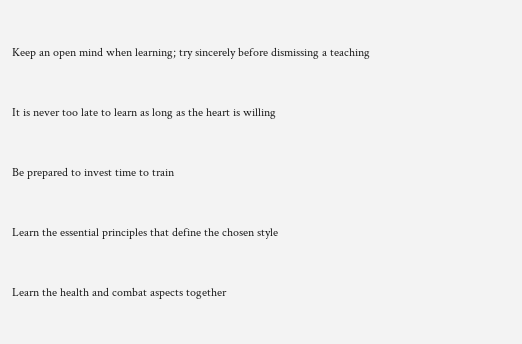Keep an open mind when learning; try sincerely before dismissing a teaching


It is never too late to learn as long as the heart is willing


Be prepared to invest time to train


Learn the essential principles that define the chosen style


Learn the health and combat aspects together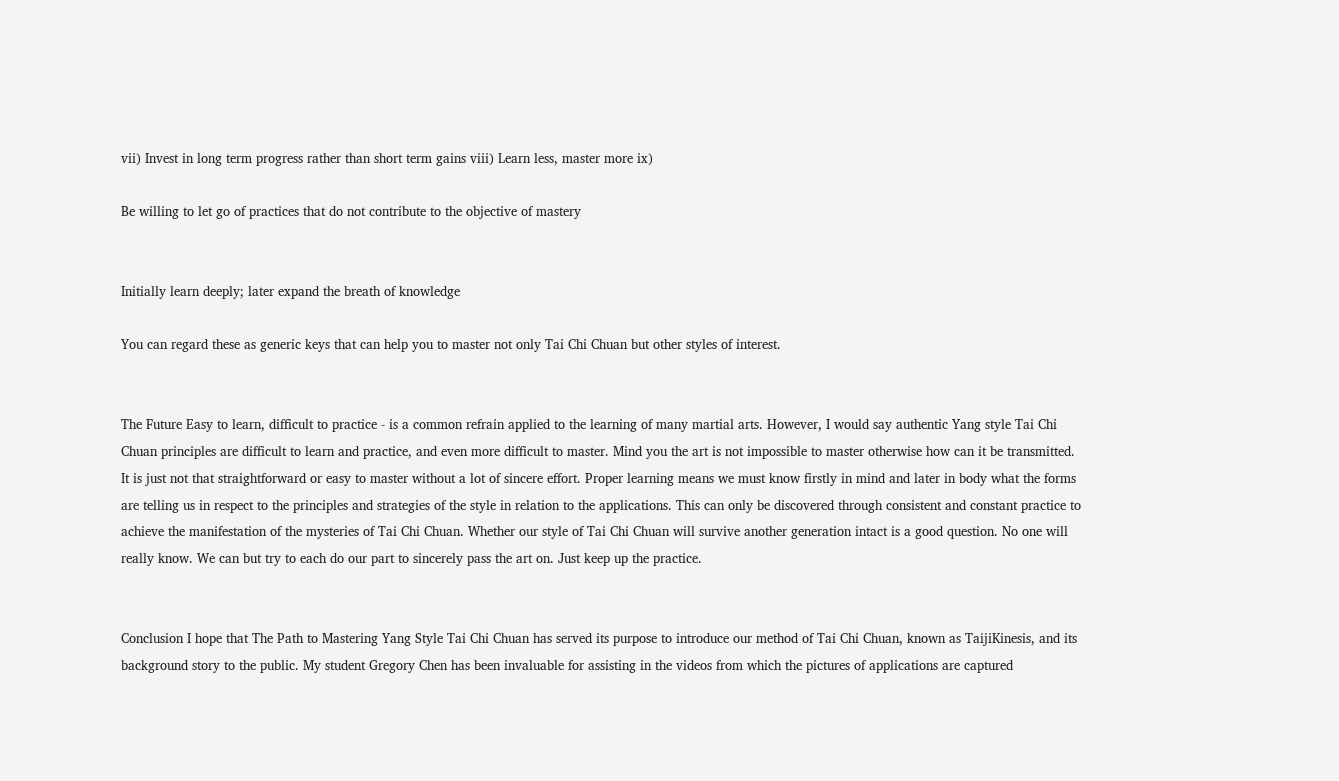vii) Invest in long term progress rather than short term gains viii) Learn less, master more ix)

Be willing to let go of practices that do not contribute to the objective of mastery


Initially learn deeply; later expand the breath of knowledge

You can regard these as generic keys that can help you to master not only Tai Chi Chuan but other styles of interest.


The Future Easy to learn, difficult to practice - is a common refrain applied to the learning of many martial arts. However, I would say authentic Yang style Tai Chi Chuan principles are difficult to learn and practice, and even more difficult to master. Mind you the art is not impossible to master otherwise how can it be transmitted. It is just not that straightforward or easy to master without a lot of sincere effort. Proper learning means we must know firstly in mind and later in body what the forms are telling us in respect to the principles and strategies of the style in relation to the applications. This can only be discovered through consistent and constant practice to achieve the manifestation of the mysteries of Tai Chi Chuan. Whether our style of Tai Chi Chuan will survive another generation intact is a good question. No one will really know. We can but try to each do our part to sincerely pass the art on. Just keep up the practice.


Conclusion I hope that The Path to Mastering Yang Style Tai Chi Chuan has served its purpose to introduce our method of Tai Chi Chuan, known as TaijiKinesis, and its background story to the public. My student Gregory Chen has been invaluable for assisting in the videos from which the pictures of applications are captured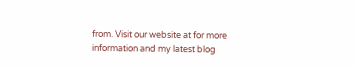from. Visit our website at for more information and my latest blog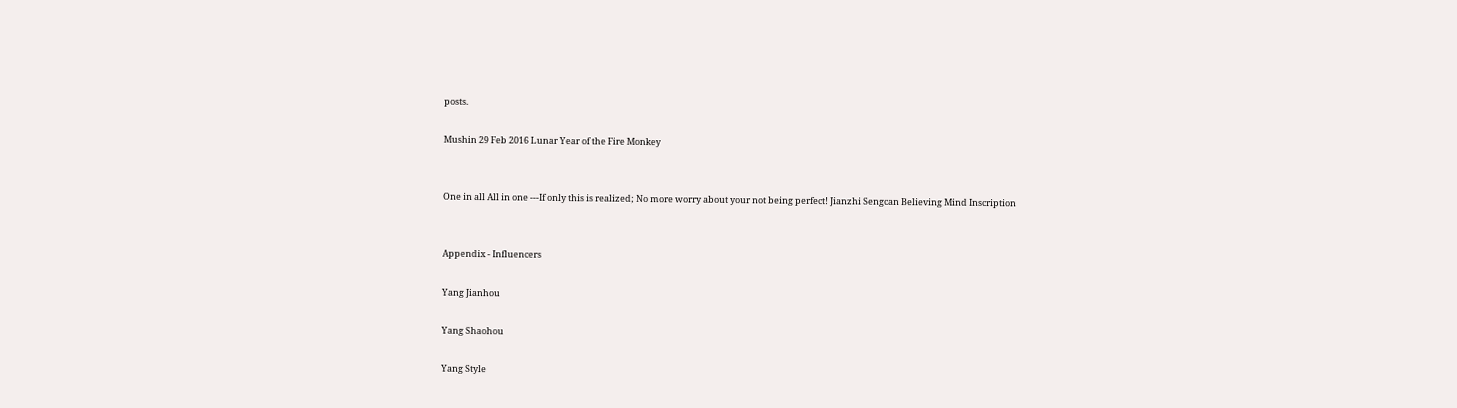posts.

Mushin 29 Feb 2016 Lunar Year of the Fire Monkey


One in all All in one ---If only this is realized; No more worry about your not being perfect! Jianzhi Sengcan Believing Mind Inscription


Appendix - Influencers

Yang Jianhou

Yang Shaohou

Yang Style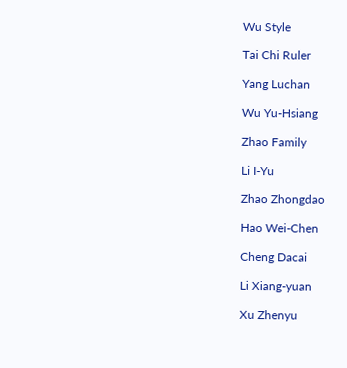Wu Style

Tai Chi Ruler

Yang Luchan

Wu Yu-Hsiang

Zhao Family

Li I-Yu

Zhao Zhongdao

Hao Wei-Chen

Cheng Dacai

Li Xiang-yuan

Xu Zhenyu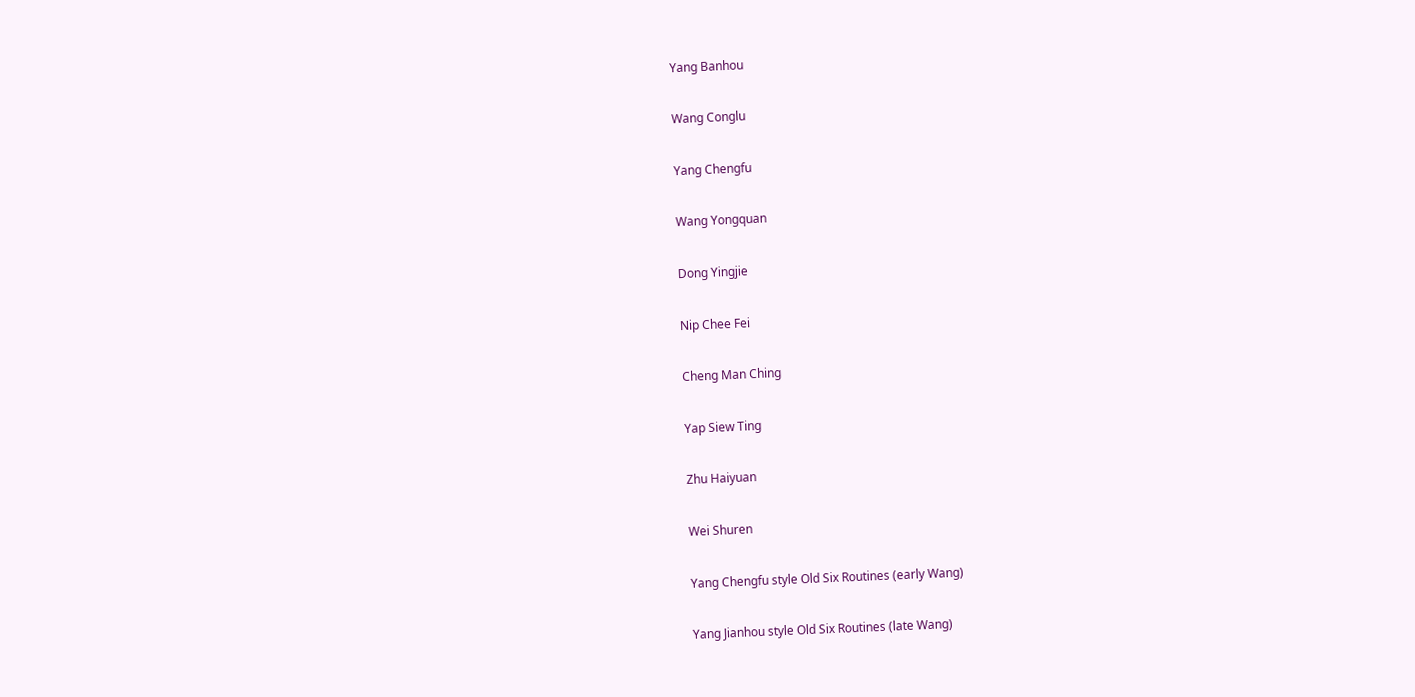Yang Banhou

Wang Conglu

Yang Chengfu

Wang Yongquan

Dong Yingjie

Nip Chee Fei

Cheng Man Ching

Yap Siew Ting

Zhu Haiyuan

Wei Shuren

Yang Chengfu style Old Six Routines (early Wang)

Yang Jianhou style Old Six Routines (late Wang)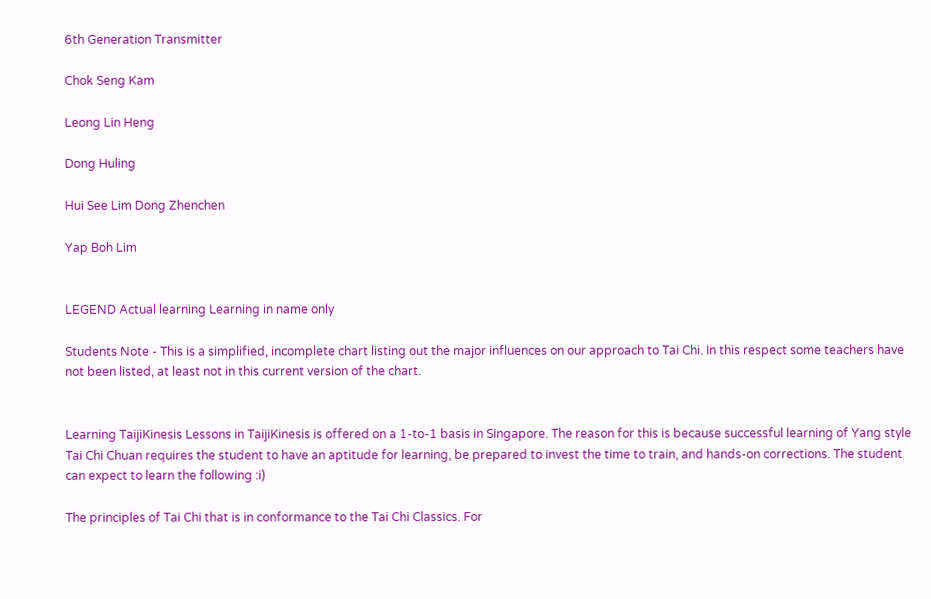6th Generation Transmitter

Chok Seng Kam

Leong Lin Heng

Dong Huling

Hui See Lim Dong Zhenchen

Yap Boh Lim


LEGEND Actual learning Learning in name only

Students Note - This is a simplified, incomplete chart listing out the major influences on our approach to Tai Chi. In this respect some teachers have not been listed, at least not in this current version of the chart.


Learning TaijiKinesis Lessons in TaijiKinesis is offered on a 1-to-1 basis in Singapore. The reason for this is because successful learning of Yang style Tai Chi Chuan requires the student to have an aptitude for learning, be prepared to invest the time to train, and hands-on corrections. The student can expect to learn the following :i)

The principles of Tai Chi that is in conformance to the Tai Chi Classics. For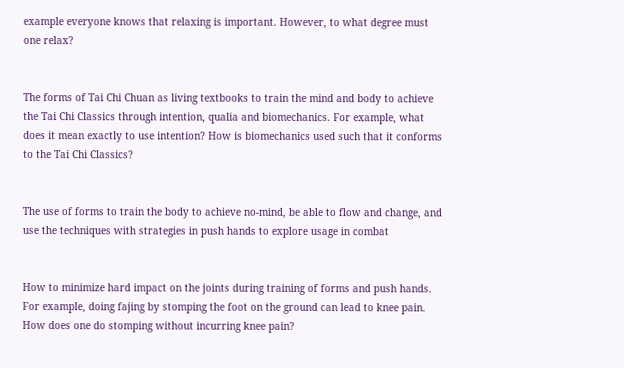example everyone knows that relaxing is important. However, to what degree must one relax?


The forms of Tai Chi Chuan as living textbooks to train the mind and body to achieve the Tai Chi Classics through intention, qualia and biomechanics. For example, what does it mean exactly to use intention? How is biomechanics used such that it conforms to the Tai Chi Classics?


The use of forms to train the body to achieve no-mind, be able to flow and change, and use the techniques with strategies in push hands to explore usage in combat


How to minimize hard impact on the joints during training of forms and push hands. For example, doing fajing by stomping the foot on the ground can lead to knee pain. How does one do stomping without incurring knee pain?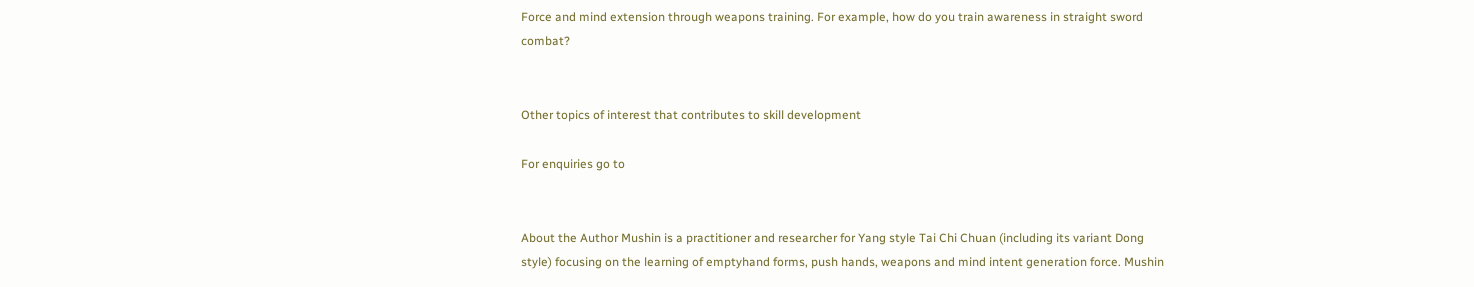Force and mind extension through weapons training. For example, how do you train awareness in straight sword combat?


Other topics of interest that contributes to skill development

For enquiries go to


About the Author Mushin is a practitioner and researcher for Yang style Tai Chi Chuan (including its variant Dong style) focusing on the learning of emptyhand forms, push hands, weapons and mind intent generation force. Mushin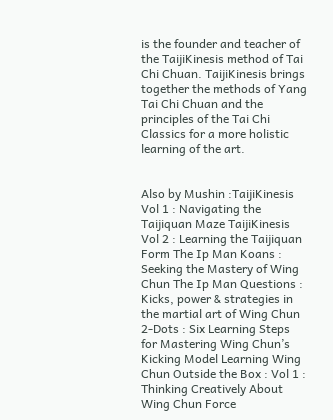is the founder and teacher of the TaijiKinesis method of Tai Chi Chuan. TaijiKinesis brings together the methods of Yang Tai Chi Chuan and the principles of the Tai Chi Classics for a more holistic learning of the art.


Also by Mushin :TaijiKinesis Vol 1 : Navigating the Taijiquan Maze TaijiKinesis Vol 2 : Learning the Taijiquan Form The Ip Man Koans : Seeking the Mastery of Wing Chun The Ip Man Questions : Kicks, power & strategies in the martial art of Wing Chun 2-Dots : Six Learning Steps for Mastering Wing Chun’s Kicking Model Learning Wing Chun Outside the Box : Vol 1 : Thinking Creatively About Wing Chun Force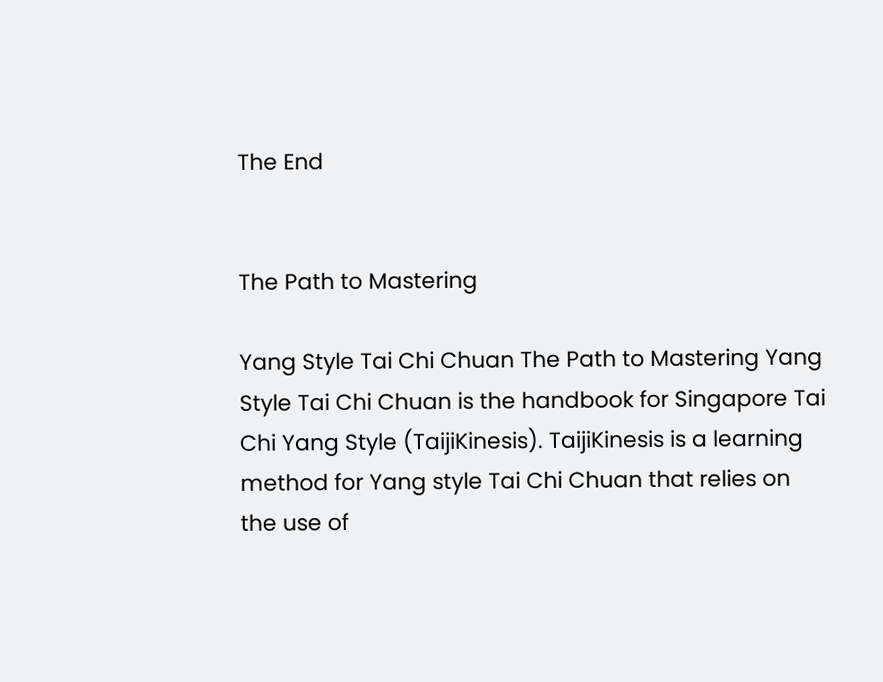The End


The Path to Mastering

Yang Style Tai Chi Chuan The Path to Mastering Yang Style Tai Chi Chuan is the handbook for Singapore Tai Chi Yang Style (TaijiKinesis). TaijiKinesis is a learning method for Yang style Tai Chi Chuan that relies on the use of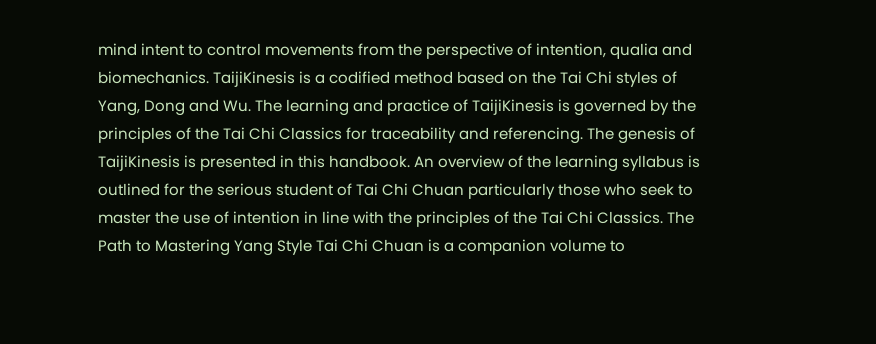mind intent to control movements from the perspective of intention, qualia and biomechanics. TaijiKinesis is a codified method based on the Tai Chi styles of Yang, Dong and Wu. The learning and practice of TaijiKinesis is governed by the principles of the Tai Chi Classics for traceability and referencing. The genesis of TaijiKinesis is presented in this handbook. An overview of the learning syllabus is outlined for the serious student of Tai Chi Chuan particularly those who seek to master the use of intention in line with the principles of the Tai Chi Classics. The Path to Mastering Yang Style Tai Chi Chuan is a companion volume to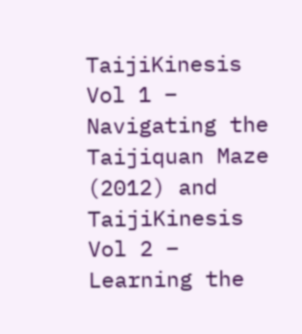TaijiKinesis Vol 1 – Navigating the Taijiquan Maze (2012) and TaijiKinesis Vol 2 – Learning the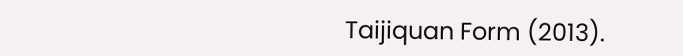Taijiquan Form (2013).